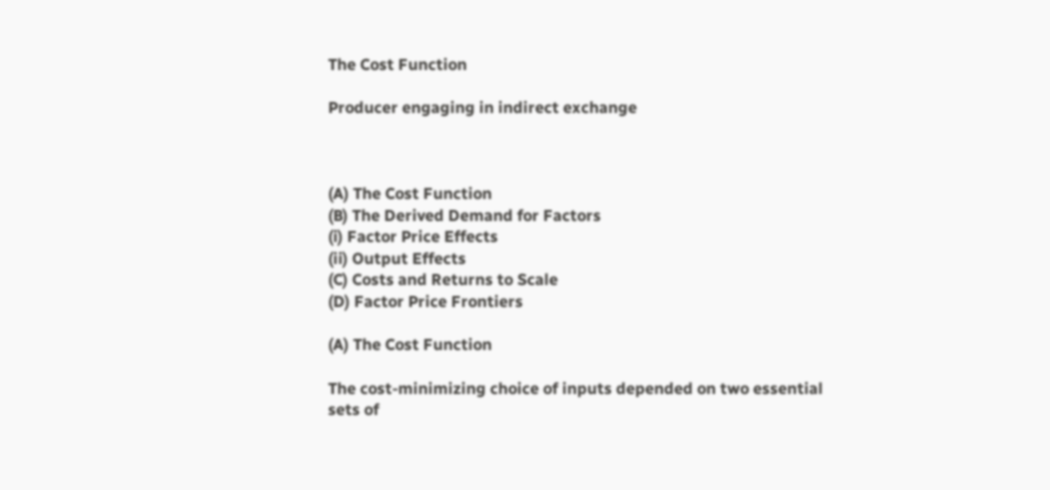The Cost Function

Producer engaging in indirect exchange



(A) The Cost Function
(B) The Derived Demand for Factors
(i) Factor Price Effects
(ii) Output Effects
(C) Costs and Returns to Scale
(D) Factor Price Frontiers

(A) The Cost Function

The cost-minimizing choice of inputs depended on two essential sets of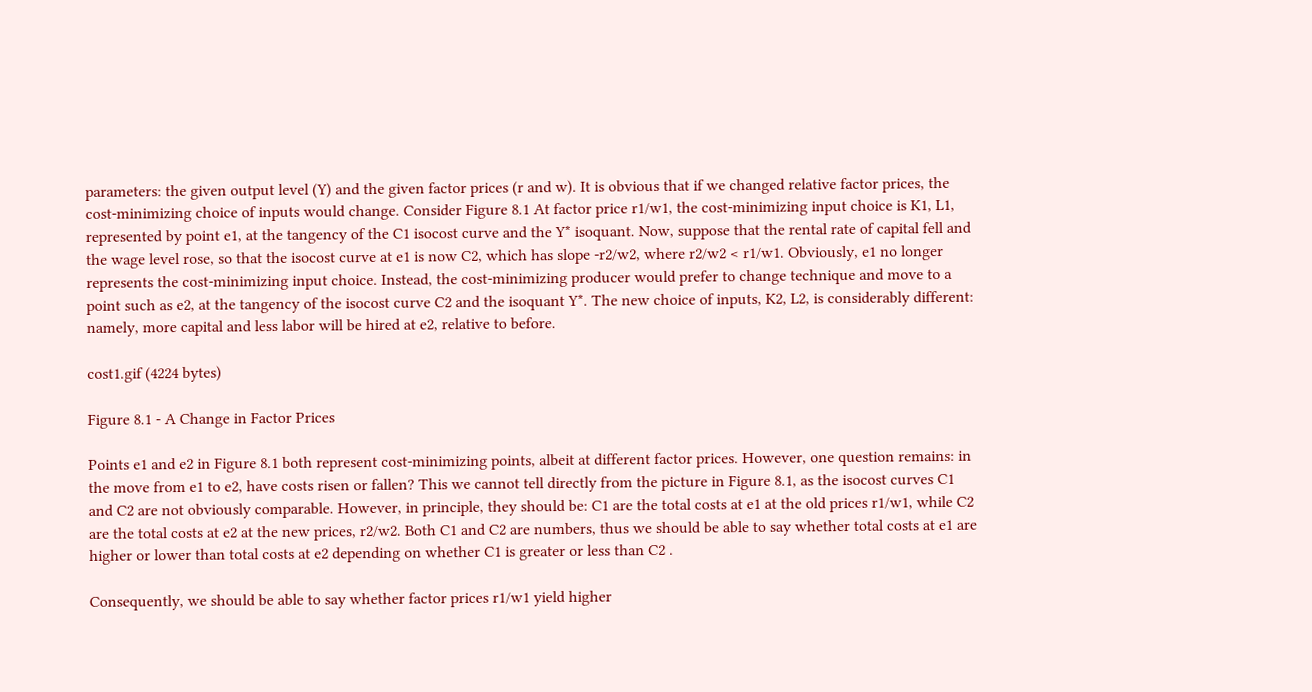parameters: the given output level (Y) and the given factor prices (r and w). It is obvious that if we changed relative factor prices, the cost-minimizing choice of inputs would change. Consider Figure 8.1 At factor price r1/w1, the cost-minimizing input choice is K1, L1, represented by point e1, at the tangency of the C1 isocost curve and the Y* isoquant. Now, suppose that the rental rate of capital fell and the wage level rose, so that the isocost curve at e1 is now C2, which has slope -r2/w2, where r2/w2 < r1/w1. Obviously, e1 no longer represents the cost-minimizing input choice. Instead, the cost-minimizing producer would prefer to change technique and move to a point such as e2, at the tangency of the isocost curve C2 and the isoquant Y*. The new choice of inputs, K2, L2, is considerably different: namely, more capital and less labor will be hired at e2, relative to before.

cost1.gif (4224 bytes)

Figure 8.1 - A Change in Factor Prices

Points e1 and e2 in Figure 8.1 both represent cost-minimizing points, albeit at different factor prices. However, one question remains: in the move from e1 to e2, have costs risen or fallen? This we cannot tell directly from the picture in Figure 8.1, as the isocost curves C1 and C2 are not obviously comparable. However, in principle, they should be: C1 are the total costs at e1 at the old prices r1/w1, while C2 are the total costs at e2 at the new prices, r2/w2. Both C1 and C2 are numbers, thus we should be able to say whether total costs at e1 are higher or lower than total costs at e2 depending on whether C1 is greater or less than C2 .

Consequently, we should be able to say whether factor prices r1/w1 yield higher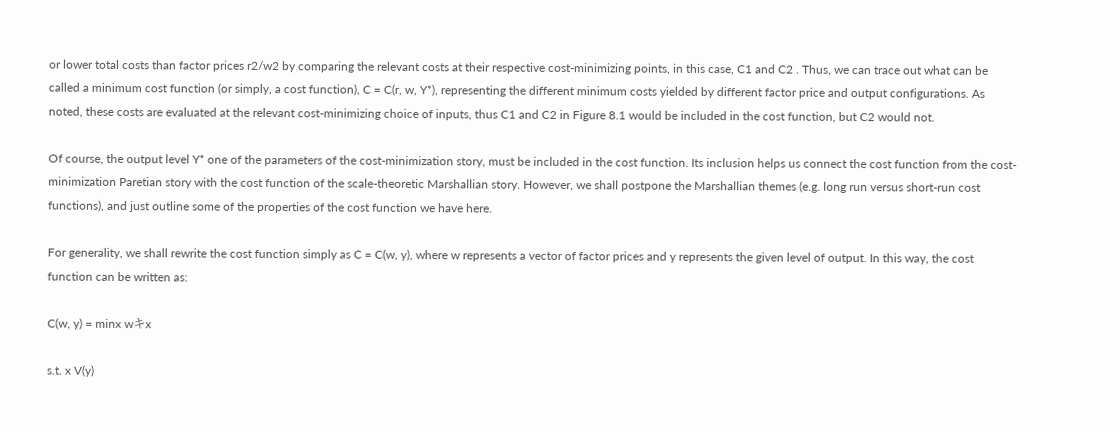or lower total costs than factor prices r2/w2 by comparing the relevant costs at their respective cost-minimizing points, in this case, C1 and C2 . Thus, we can trace out what can be called a minimum cost function (or simply, a cost function), C = C(r, w, Y*), representing the different minimum costs yielded by different factor price and output configurations. As noted, these costs are evaluated at the relevant cost-minimizing choice of inputs, thus C1 and C2 in Figure 8.1 would be included in the cost function, but C2 would not.

Of course, the output level Y* one of the parameters of the cost-minimization story, must be included in the cost function. Its inclusion helps us connect the cost function from the cost-minimization Paretian story with the cost function of the scale-theoretic Marshallian story. However, we shall postpone the Marshallian themes (e.g. long run versus short-run cost functions), and just outline some of the properties of the cost function we have here.

For generality, we shall rewrite the cost function simply as C = C(w, y), where w represents a vector of factor prices and y represents the given level of output. In this way, the cost function can be written as:

C(w, y) = minx wキx

s.t. x V(y)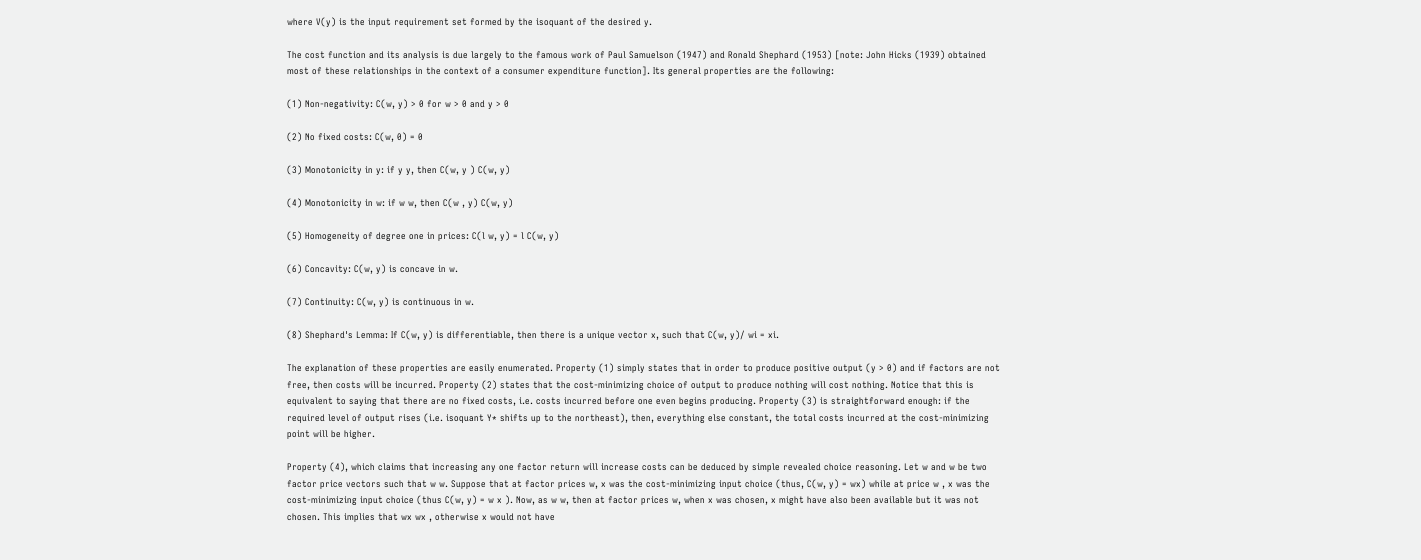where V(y) is the input requirement set formed by the isoquant of the desired y.

The cost function and its analysis is due largely to the famous work of Paul Samuelson (1947) and Ronald Shephard (1953) [note: John Hicks (1939) obtained most of these relationships in the context of a consumer expenditure function]. Its general properties are the following:

(1) Non-negativity: C(w, y) > 0 for w > 0 and y > 0

(2) No fixed costs: C(w, 0) = 0

(3) Monotonicity in y: if y y, then C(w, y ) C(w, y)

(4) Monotonicity in w: if w w, then C(w , y) C(w, y)

(5) Homogeneity of degree one in prices: C(l w, y) = l C(w, y)

(6) Concavity: C(w, y) is concave in w.

(7) Continuity: C(w, y) is continuous in w.

(8) Shephard's Lemma: If C(w, y) is differentiable, then there is a unique vector x, such that C(w, y)/ wi = xi.

The explanation of these properties are easily enumerated. Property (1) simply states that in order to produce positive output (y > 0) and if factors are not free, then costs will be incurred. Property (2) states that the cost-minimizing choice of output to produce nothing will cost nothing. Notice that this is equivalent to saying that there are no fixed costs, i.e. costs incurred before one even begins producing. Property (3) is straightforward enough: if the required level of output rises (i.e. isoquant Y* shifts up to the northeast), then, everything else constant, the total costs incurred at the cost-minimizing point will be higher.

Property (4), which claims that increasing any one factor return will increase costs can be deduced by simple revealed choice reasoning. Let w and w be two factor price vectors such that w w. Suppose that at factor prices w, x was the cost-minimizing input choice (thus, C(w, y) = wx) while at price w , x was the cost-minimizing input choice (thus C(w, y) = w x ). Now, as w w, then at factor prices w, when x was chosen, x might have also been available but it was not chosen. This implies that wx wx , otherwise x would not have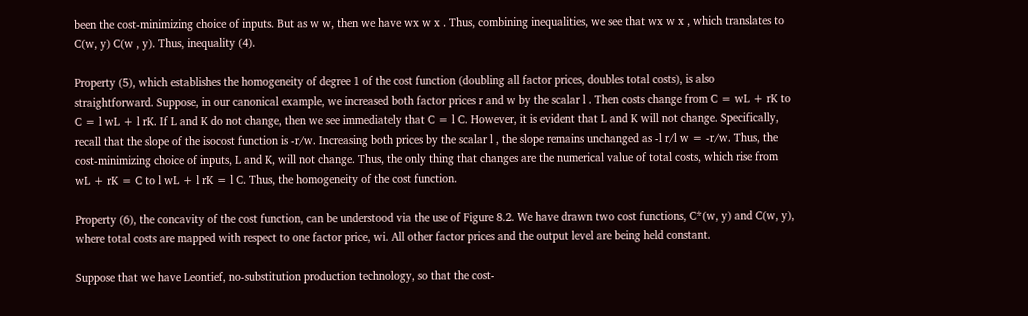been the cost-minimizing choice of inputs. But as w w, then we have wx w x . Thus, combining inequalities, we see that wx w x , which translates to C(w, y) C(w , y). Thus, inequality (4).

Property (5), which establishes the homogeneity of degree 1 of the cost function (doubling all factor prices, doubles total costs), is also straightforward. Suppose, in our canonical example, we increased both factor prices r and w by the scalar l . Then costs change from C = wL + rK to C = l wL + l rK. If L and K do not change, then we see immediately that C = l C. However, it is evident that L and K will not change. Specifically, recall that the slope of the isocost function is -r/w. Increasing both prices by the scalar l , the slope remains unchanged as -l r/l w = -r/w. Thus, the cost-minimizing choice of inputs, L and K, will not change. Thus, the only thing that changes are the numerical value of total costs, which rise from wL + rK = C to l wL + l rK = l C. Thus, the homogeneity of the cost function.

Property (6), the concavity of the cost function, can be understood via the use of Figure 8.2. We have drawn two cost functions, C*(w, y) and C(w, y), where total costs are mapped with respect to one factor price, wi. All other factor prices and the output level are being held constant.

Suppose that we have Leontief, no-substitution production technology, so that the cost-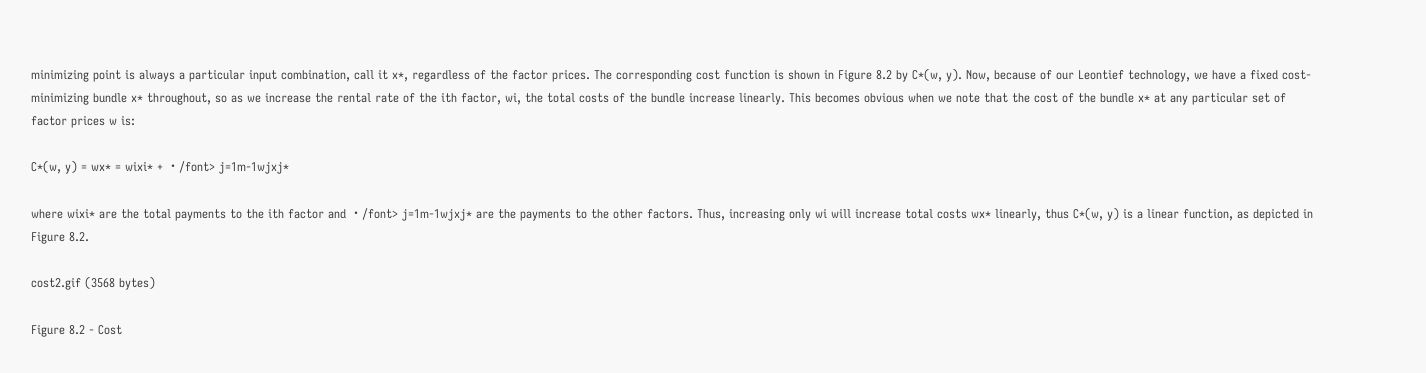minimizing point is always a particular input combination, call it x*, regardless of the factor prices. The corresponding cost function is shown in Figure 8.2 by C*(w, y). Now, because of our Leontief technology, we have a fixed cost-minimizing bundle x* throughout, so as we increase the rental rate of the ith factor, wi, the total costs of the bundle increase linearly. This becomes obvious when we note that the cost of the bundle x* at any particular set of factor prices w is:

C*(w, y) = wx* = wixi* + ・/font> j=1m-1wjxj*

where wixi* are the total payments to the ith factor and ・/font> j=1m-1wjxj* are the payments to the other factors. Thus, increasing only wi will increase total costs wx* linearly, thus C*(w, y) is a linear function, as depicted in Figure 8.2.

cost2.gif (3568 bytes)

Figure 8.2 - Cost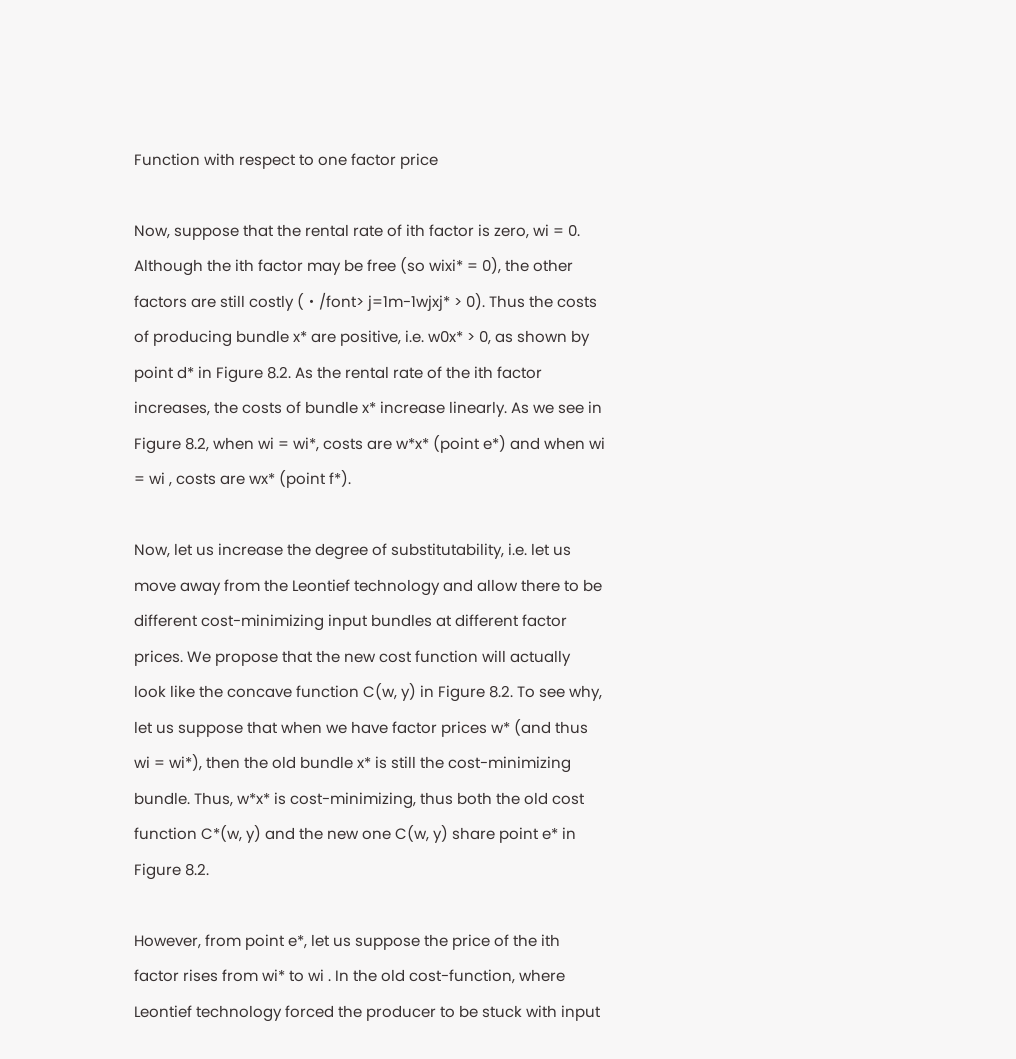Function with respect to one factor price

Now, suppose that the rental rate of ith factor is zero, wi = 0. Although the ith factor may be free (so wixi* = 0), the other factors are still costly (・/font> j=1m-1wjxj* > 0). Thus the costs of producing bundle x* are positive, i.e. w0x* > 0, as shown by point d* in Figure 8.2. As the rental rate of the ith factor increases, the costs of bundle x* increase linearly. As we see in Figure 8.2, when wi = wi*, costs are w*x* (point e*) and when wi = wi , costs are wx* (point f*).

Now, let us increase the degree of substitutability, i.e. let us move away from the Leontief technology and allow there to be different cost-minimizing input bundles at different factor prices. We propose that the new cost function will actually look like the concave function C(w, y) in Figure 8.2. To see why, let us suppose that when we have factor prices w* (and thus wi = wi*), then the old bundle x* is still the cost-minimizing bundle. Thus, w*x* is cost-minimizing, thus both the old cost function C*(w, y) and the new one C(w, y) share point e* in Figure 8.2.

However, from point e*, let us suppose the price of the ith factor rises from wi* to wi . In the old cost-function, where Leontief technology forced the producer to be stuck with input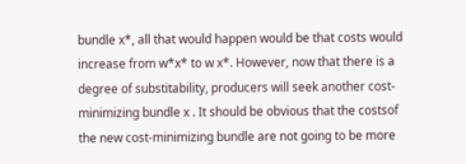bundle x*, all that would happen would be that costs would increase from w*x* to w x*. However, now that there is a degree of substitability, producers will seek another cost-minimizing bundle x . It should be obvious that the costsof the new cost-minimizing bundle are not going to be more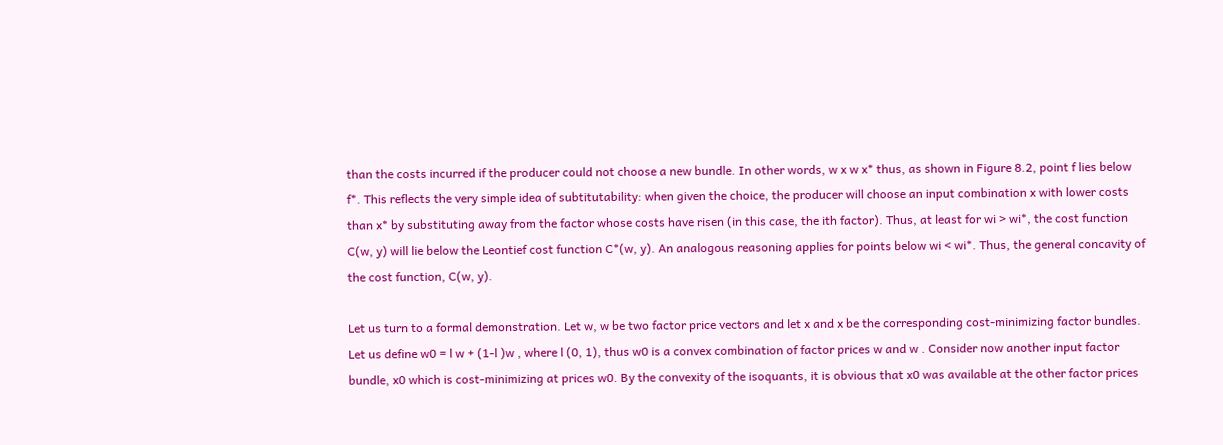than the costs incurred if the producer could not choose a new bundle. In other words, w x w x* thus, as shown in Figure 8.2, point f lies below f*. This reflects the very simple idea of subtitutability: when given the choice, the producer will choose an input combination x with lower costs than x* by substituting away from the factor whose costs have risen (in this case, the ith factor). Thus, at least for wi > wi*, the cost function C(w, y) will lie below the Leontief cost function C*(w, y). An analogous reasoning applies for points below wi < wi*. Thus, the general concavity of the cost function, C(w, y).

Let us turn to a formal demonstration. Let w, w be two factor price vectors and let x and x be the corresponding cost-minimizing factor bundles. Let us define w0 = l w + (1-l )w , where l (0, 1), thus w0 is a convex combination of factor prices w and w . Consider now another input factor bundle, x0 which is cost-minimizing at prices w0. By the convexity of the isoquants, it is obvious that x0 was available at the other factor prices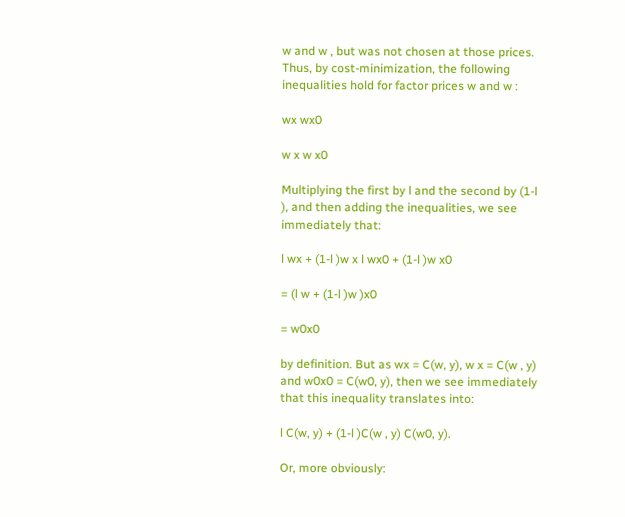w and w , but was not chosen at those prices. Thus, by cost-minimization, the following inequalities hold for factor prices w and w :

wx wx0

w x w x0

Multiplying the first by l and the second by (1-l ), and then adding the inequalities, we see immediately that:

l wx + (1-l )w x l wx0 + (1-l )w x0

= (l w + (1-l )w )x0

= w0x0

by definition. But as wx = C(w, y), w x = C(w , y) and w0x0 = C(w0, y), then we see immediately that this inequality translates into:

l C(w, y) + (1-l )C(w , y) C(w0, y).

Or, more obviously: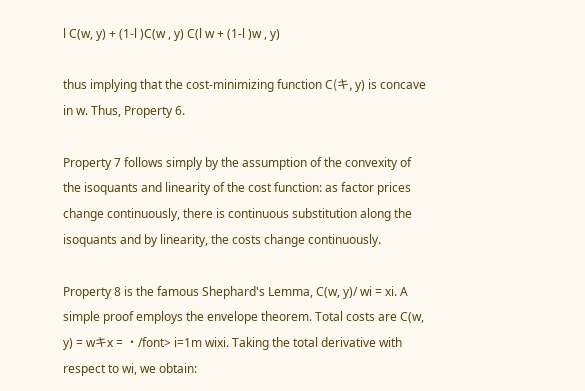l C(w, y) + (1-l )C(w , y) C(l w + (1-l )w , y)

thus implying that the cost-minimizing function C(キ, y) is concave in w. Thus, Property 6.

Property 7 follows simply by the assumption of the convexity of the isoquants and linearity of the cost function: as factor prices change continuously, there is continuous substitution along the isoquants and by linearity, the costs change continuously.

Property 8 is the famous Shephard's Lemma, C(w, y)/ wi = xi. A simple proof employs the envelope theorem. Total costs are C(w, y) = wキx = ・/font> i=1m wixi. Taking the total derivative with respect to wi, we obtain: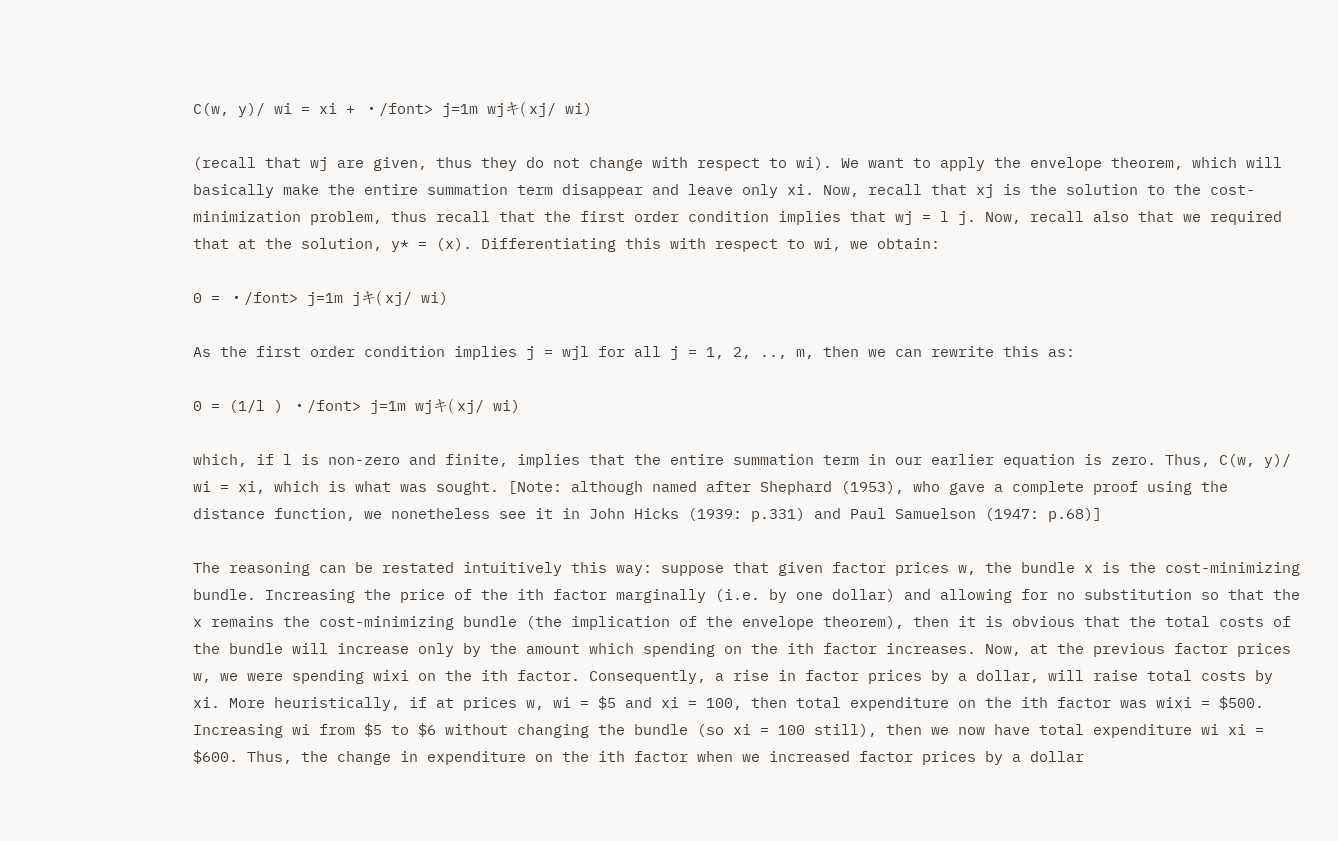C(w, y)/ wi = xi + ・/font> j=1m wjキ( xj/ wi)

(recall that wj are given, thus they do not change with respect to wi). We want to apply the envelope theorem, which will basically make the entire summation term disappear and leave only xi. Now, recall that xj is the solution to the cost-minimization problem, thus recall that the first order condition implies that wj = l j. Now, recall also that we required that at the solution, y* = (x). Differentiating this with respect to wi, we obtain:

0 = ・/font> j=1m jキ( xj/ wi)

As the first order condition implies j = wjl for all j = 1, 2, .., m, then we can rewrite this as:

0 = (1/l ) ・/font> j=1m wjキ( xj/ wi)

which, if l is non-zero and finite, implies that the entire summation term in our earlier equation is zero. Thus, C(w, y)/ wi = xi, which is what was sought. [Note: although named after Shephard (1953), who gave a complete proof using the distance function, we nonetheless see it in John Hicks (1939: p.331) and Paul Samuelson (1947: p.68)]

The reasoning can be restated intuitively this way: suppose that given factor prices w, the bundle x is the cost-minimizing bundle. Increasing the price of the ith factor marginally (i.e. by one dollar) and allowing for no substitution so that the x remains the cost-minimizing bundle (the implication of the envelope theorem), then it is obvious that the total costs of the bundle will increase only by the amount which spending on the ith factor increases. Now, at the previous factor prices w, we were spending wixi on the ith factor. Consequently, a rise in factor prices by a dollar, will raise total costs by xi. More heuristically, if at prices w, wi = $5 and xi = 100, then total expenditure on the ith factor was wixi = $500. Increasing wi from $5 to $6 without changing the bundle (so xi = 100 still), then we now have total expenditure wi xi = $600. Thus, the change in expenditure on the ith factor when we increased factor prices by a dollar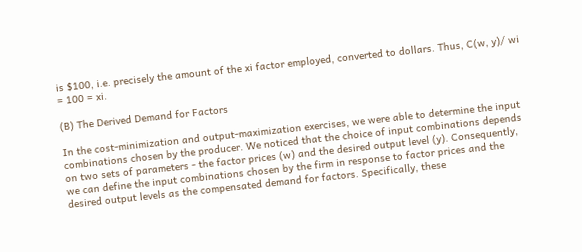is $100, i.e. precisely the amount of the xi factor employed, converted to dollars. Thus, C(w, y)/ wi = 100 = xi.

(B) The Derived Demand for Factors

In the cost-minimization and output-maximization exercises, we were able to determine the input combinations chosen by the producer. We noticed that the choice of input combinations depends on two sets of parameters - the factor prices (w) and the desired output level (y). Consequently, we can define the input combinations chosen by the firm in response to factor prices and the desired output levels as the compensated demand for factors. Specifically, these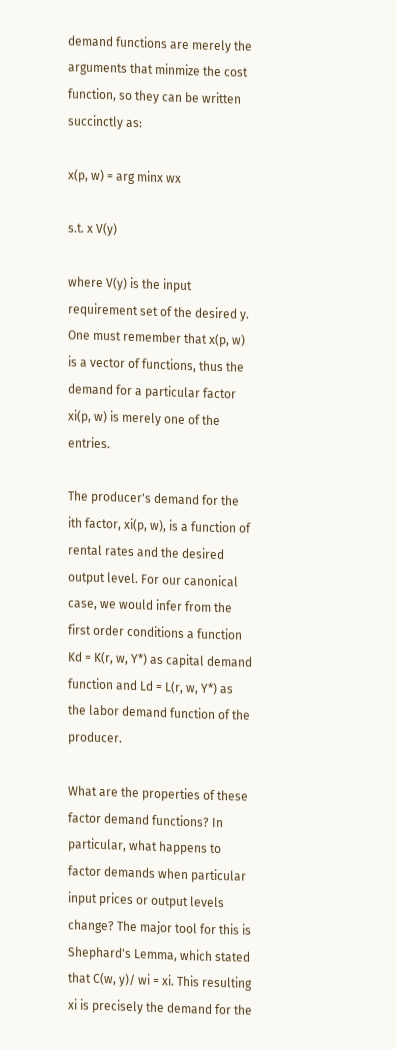demand functions are merely the arguments that minmize the cost function, so they can be written succinctly as:

x(p, w) = arg minx wx

s.t. x V(y)

where V(y) is the input requirement set of the desired y. One must remember that x(p, w) is a vector of functions, thus the demand for a particular factor xi(p, w) is merely one of the entries.

The producer's demand for the ith factor, xi(p, w), is a function of rental rates and the desired output level. For our canonical case, we would infer from the first order conditions a function Kd = K(r, w, Y*) as capital demand function and Ld = L(r, w, Y*) as the labor demand function of the producer.

What are the properties of these factor demand functions? In particular, what happens to factor demands when particular input prices or output levels change? The major tool for this is Shephard's Lemma, which stated that C(w, y)/ wi = xi. This resulting xi is precisely the demand for the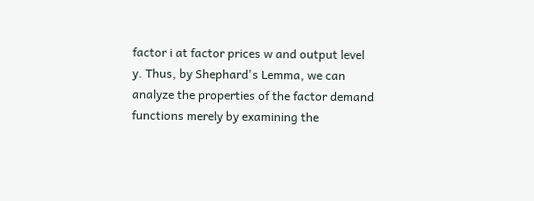factor i at factor prices w and output level y. Thus, by Shephard's Lemma, we can analyze the properties of the factor demand functions merely by examining the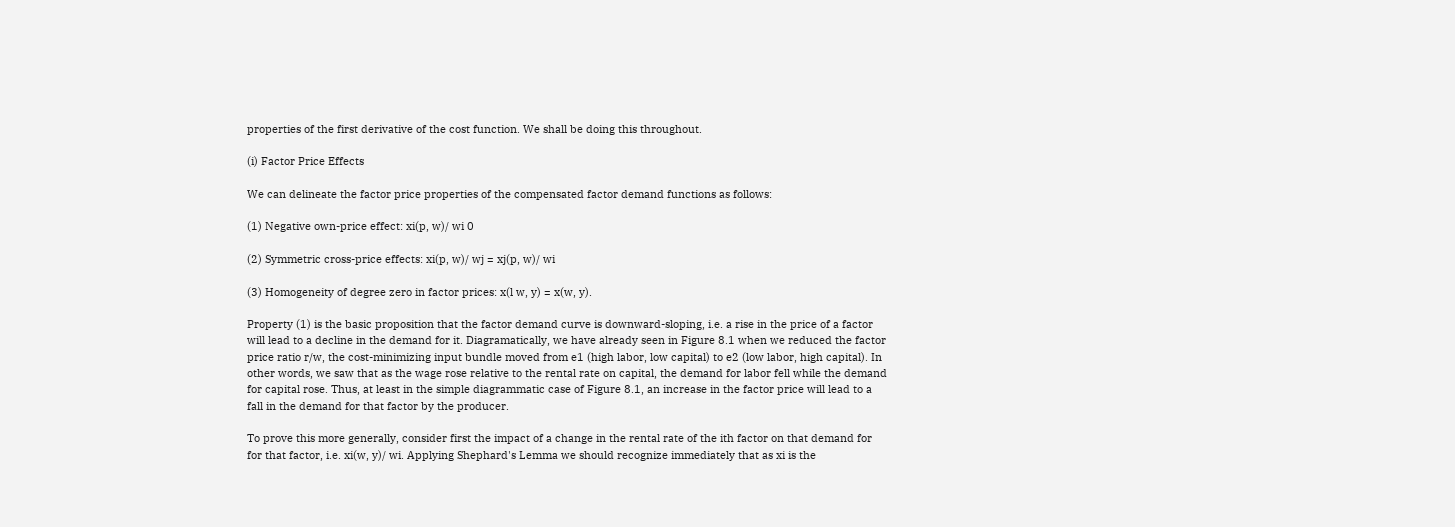properties of the first derivative of the cost function. We shall be doing this throughout.

(i) Factor Price Effects

We can delineate the factor price properties of the compensated factor demand functions as follows:

(1) Negative own-price effect: xi(p, w)/ wi 0

(2) Symmetric cross-price effects: xi(p, w)/ wj = xj(p, w)/ wi

(3) Homogeneity of degree zero in factor prices: x(l w, y) = x(w, y).

Property (1) is the basic proposition that the factor demand curve is downward-sloping, i.e. a rise in the price of a factor will lead to a decline in the demand for it. Diagramatically, we have already seen in Figure 8.1 when we reduced the factor price ratio r/w, the cost-minimizing input bundle moved from e1 (high labor, low capital) to e2 (low labor, high capital). In other words, we saw that as the wage rose relative to the rental rate on capital, the demand for labor fell while the demand for capital rose. Thus, at least in the simple diagrammatic case of Figure 8.1, an increase in the factor price will lead to a fall in the demand for that factor by the producer.

To prove this more generally, consider first the impact of a change in the rental rate of the ith factor on that demand for for that factor, i.e. xi(w, y)/ wi. Applying Shephard's Lemma we should recognize immediately that as xi is the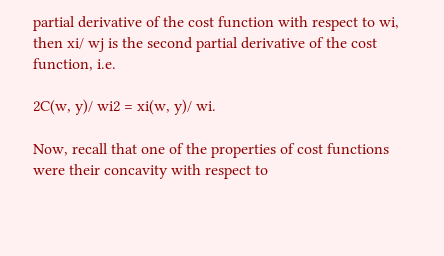partial derivative of the cost function with respect to wi, then xi/ wj is the second partial derivative of the cost function, i.e.

2C(w, y)/ wi2 = xi(w, y)/ wi.

Now, recall that one of the properties of cost functions were their concavity with respect to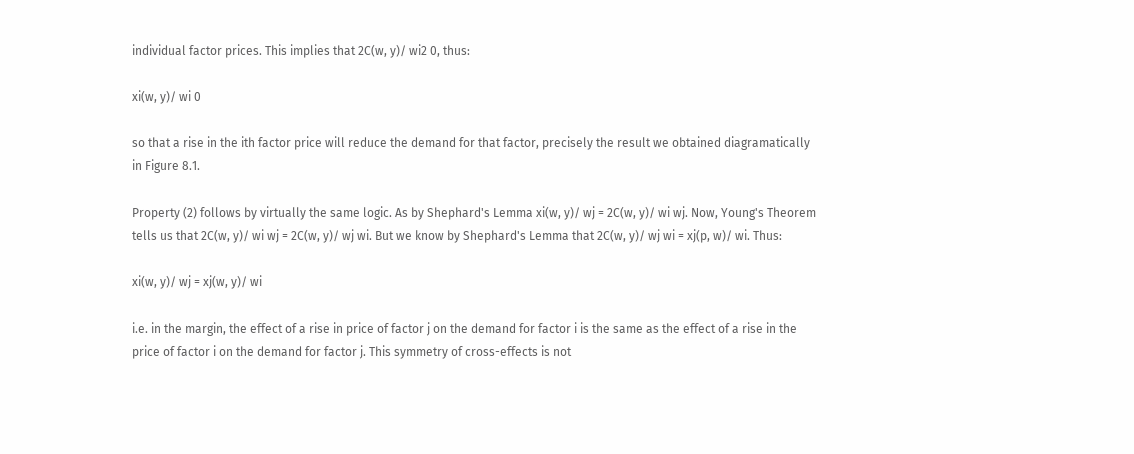individual factor prices. This implies that 2C(w, y)/ wi2 0, thus:

xi(w, y)/ wi 0

so that a rise in the ith factor price will reduce the demand for that factor, precisely the result we obtained diagramatically in Figure 8.1.

Property (2) follows by virtually the same logic. As by Shephard's Lemma xi(w, y)/ wj = 2C(w, y)/ wi wj. Now, Young's Theorem tells us that 2C(w, y)/ wi wj = 2C(w, y)/ wj wi. But we know by Shephard's Lemma that 2C(w, y)/ wj wi = xj(p, w)/ wi. Thus:

xi(w, y)/ wj = xj(w, y)/ wi

i.e. in the margin, the effect of a rise in price of factor j on the demand for factor i is the same as the effect of a rise in the price of factor i on the demand for factor j. This symmetry of cross-effects is not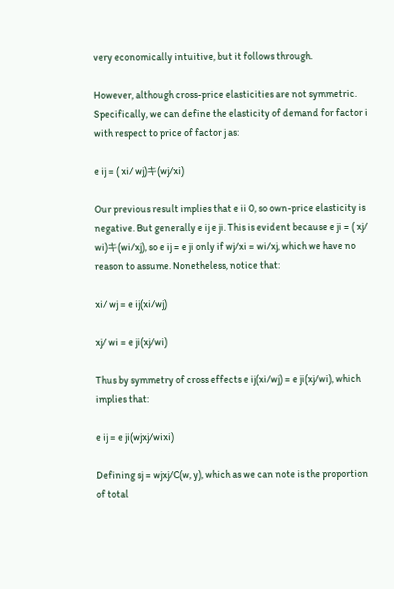very economically intuitive, but it follows through.

However, although cross-price elasticities are not symmetric. Specifically, we can define the elasticity of demand for factor i with respect to price of factor j as:

e ij = ( xi/ wj)キ(wj/xi)

Our previous result implies that e ii 0, so own-price elasticity is negative. But generally e ij e ji. This is evident because e ji = ( xj/ wi)キ(wi/xj), so e ij = e ji only if wj/xi = wi/xj, which we have no reason to assume. Nonetheless, notice that:

xi/ wj = e ij(xi/wj)

xj/ wi = e ji(xj/wi)

Thus by symmetry of cross effects e ij(xi/wj) = e ji(xj/wi), which implies that:

e ij = e ji(wjxj/wixi)

Defining sj = wjxj/C(w, y), which as we can note is the proportion of total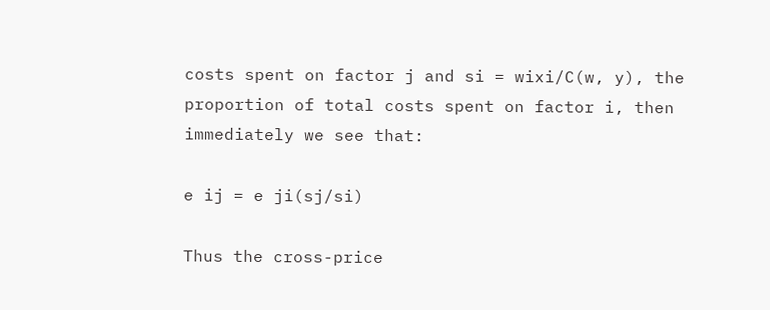costs spent on factor j and si = wixi/C(w, y), the proportion of total costs spent on factor i, then immediately we see that:

e ij = e ji(sj/si)

Thus the cross-price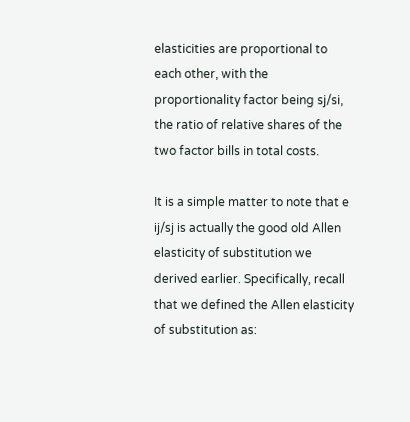elasticities are proportional to each other, with the proportionality factor being sj/si, the ratio of relative shares of the two factor bills in total costs.

It is a simple matter to note that e ij/sj is actually the good old Allen elasticity of substitution we derived earlier. Specifically, recall that we defined the Allen elasticity of substitution as: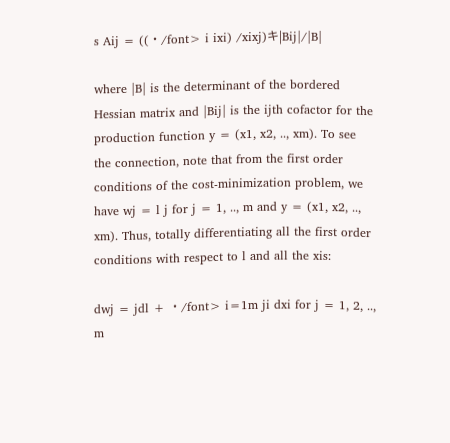s Aij = ((・/font> i ixi) /xixj)キ|Bij|/|B|

where |B| is the determinant of the bordered Hessian matrix and |Bij| is the ijth cofactor for the production function y = (x1, x2, .., xm). To see the connection, note that from the first order conditions of the cost-minimization problem, we have wj = l j for j = 1, .., m and y = (x1, x2, .., xm). Thus, totally differentiating all the first order conditions with respect to l and all the xis:

dwj = jdl + ・/font> i=1m ji dxi for j = 1, 2, .., m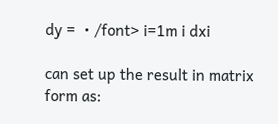dy = ・/font> i=1m i dxi

can set up the result in matrix form as: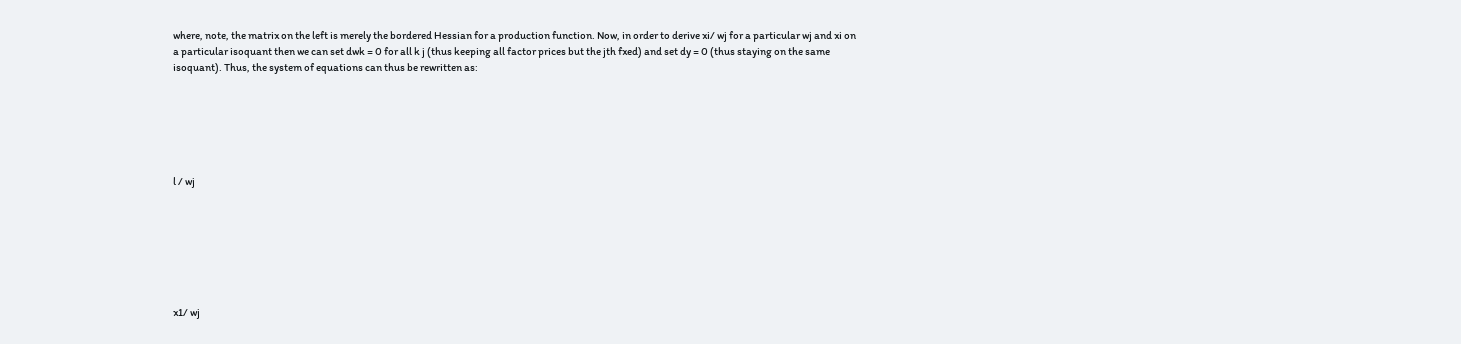where, note, the matrix on the left is merely the bordered Hessian for a production function. Now, in order to derive xi/ wj for a particular wj and xi on a particular isoquant then we can set dwk = 0 for all k j (thus keeping all factor prices but the jth fxed) and set dy = 0 (thus staying on the same isoquant). Thus, the system of equations can thus be rewritten as:






l / wj







x1/ wj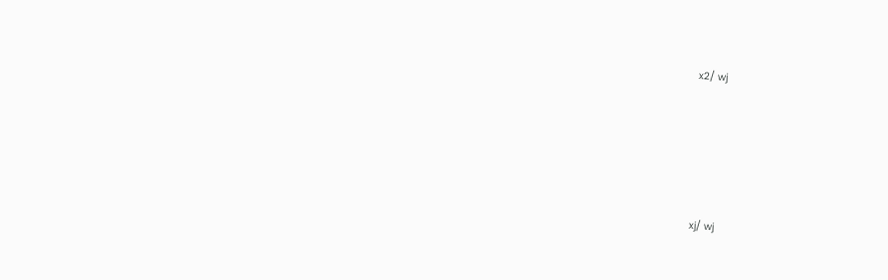x2/ wj









xj/ wj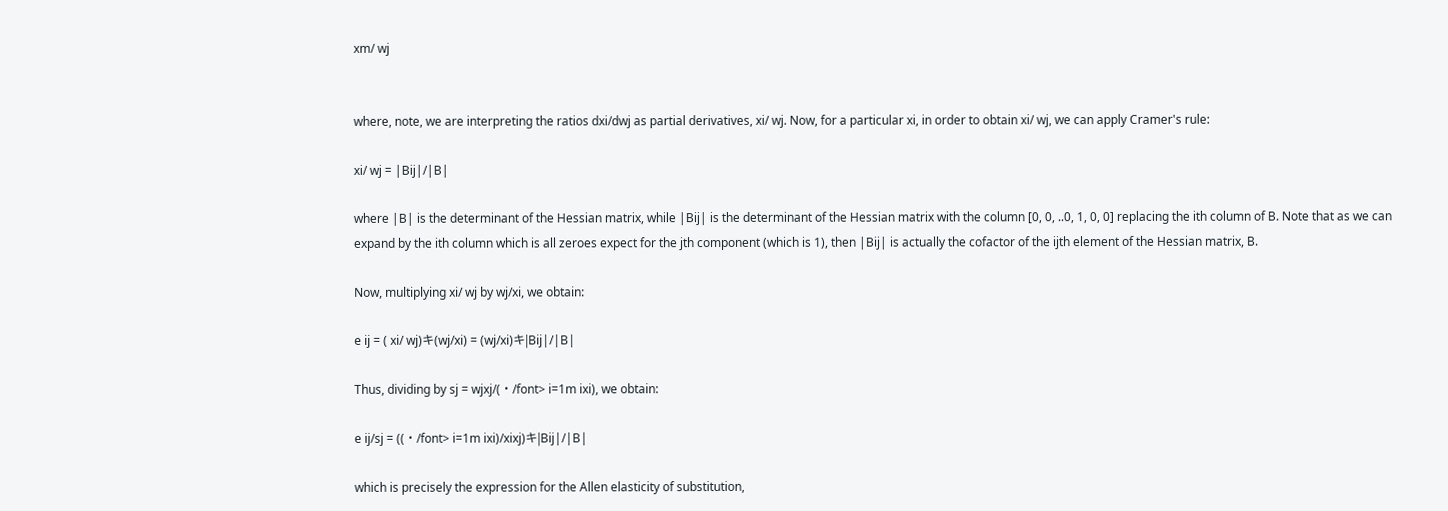xm/ wj


where, note, we are interpreting the ratios dxi/dwj as partial derivatives, xi/ wj. Now, for a particular xi, in order to obtain xi/ wj, we can apply Cramer's rule:

xi/ wj = |Bij|/|B|

where |B| is the determinant of the Hessian matrix, while |Bij| is the determinant of the Hessian matrix with the column [0, 0, ..0, 1, 0, 0] replacing the ith column of B. Note that as we can expand by the ith column which is all zeroes expect for the jth component (which is 1), then |Bij| is actually the cofactor of the ijth element of the Hessian matrix, B.

Now, multiplying xi/ wj by wj/xi, we obtain:

e ij = ( xi/ wj)キ(wj/xi) = (wj/xi)キ|Bij|/|B|

Thus, dividing by sj = wjxj/(・/font> i=1m ixi), we obtain:

e ij/sj = ((・/font> i=1m ixi)/xixj)キ|Bij|/|B|

which is precisely the expression for the Allen elasticity of substitution,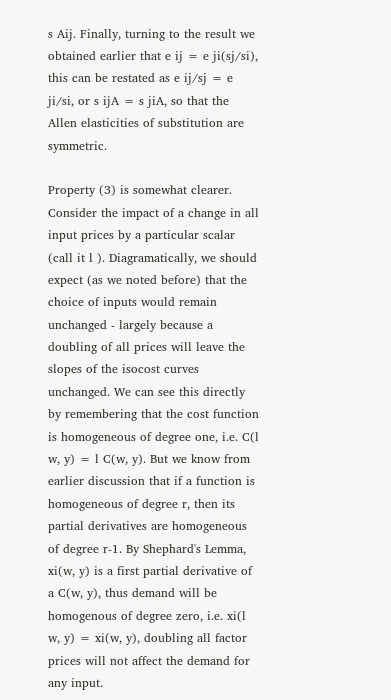s Aij. Finally, turning to the result we obtained earlier that e ij = e ji(sj/si), this can be restated as e ij/sj = e ji/si, or s ijA = s jiA, so that the Allen elasticities of substitution are symmetric.

Property (3) is somewhat clearer. Consider the impact of a change in all input prices by a particular scalar (call it l ). Diagramatically, we should expect (as we noted before) that the choice of inputs would remain unchanged - largely because a doubling of all prices will leave the slopes of the isocost curves unchanged. We can see this directly by remembering that the cost function is homogeneous of degree one, i.e. C(l w, y) = l C(w, y). But we know from earlier discussion that if a function is homogeneous of degree r, then its partial derivatives are homogeneous of degree r-1. By Shephard's Lemma, xi(w, y) is a first partial derivative of a C(w, y), thus demand will be homogenous of degree zero, i.e. xi(l w, y) = xi(w, y), doubling all factor prices will not affect the demand for any input.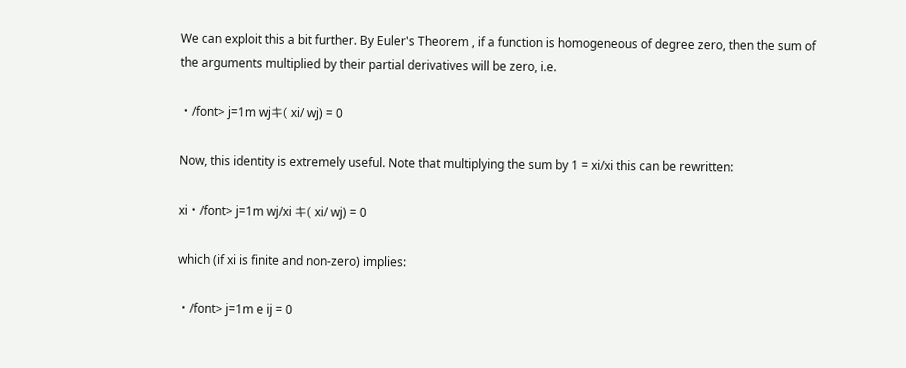We can exploit this a bit further. By Euler's Theorem , if a function is homogeneous of degree zero, then the sum of the arguments multiplied by their partial derivatives will be zero, i.e.

・/font> j=1m wjキ( xi/ wj) = 0

Now, this identity is extremely useful. Note that multiplying the sum by 1 = xi/xi this can be rewritten:

xi・/font> j=1m wj/xi キ( xi/ wj) = 0

which (if xi is finite and non-zero) implies:

・/font> j=1m e ij = 0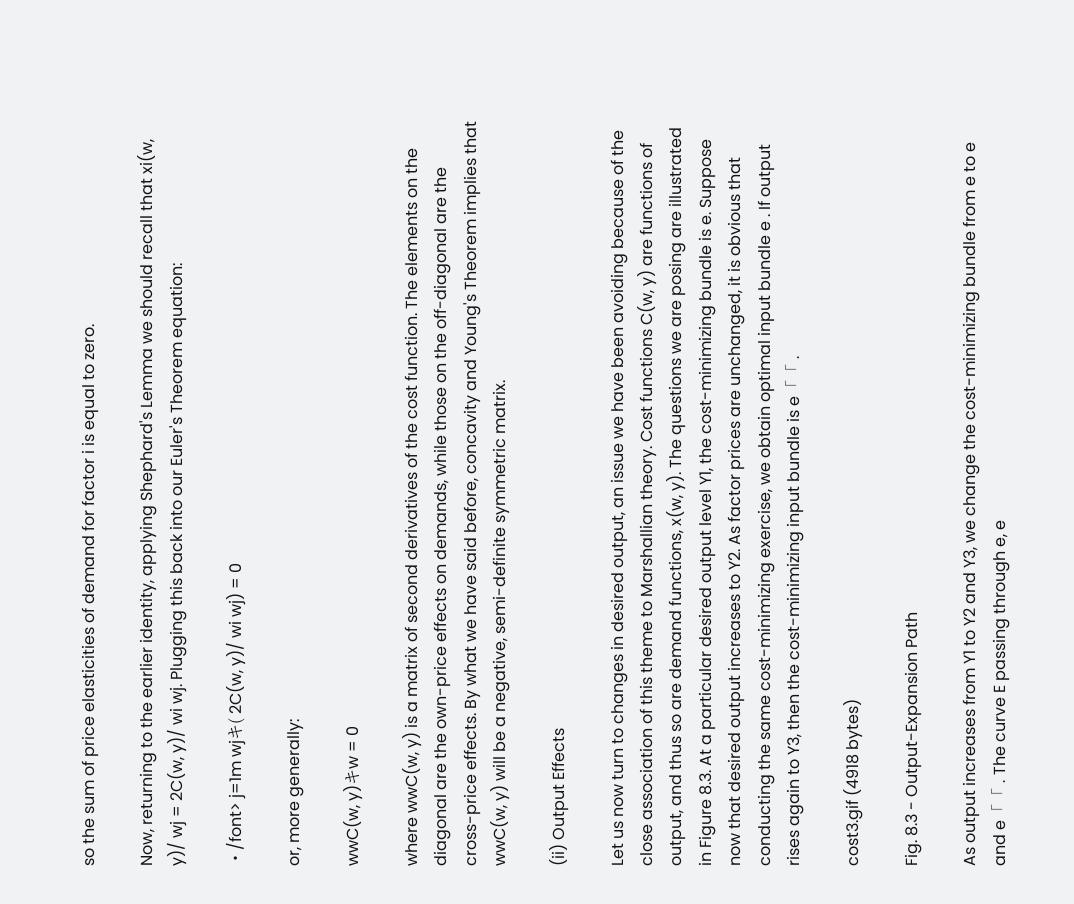so the sum of price elasticities of demand for factor i is equal to zero.

Now, returning to the earlier identity, applying Shephard's Lemma we should recall that xi(w, y)/ wj = 2C(w, y)/ wi wj. Plugging this back into our Euler's Theorem equation:

・/font> j=1m wjキ( 2C(w, y)/ wi wj) = 0

or, more generally:

wwC(w, y)キw = 0

where wwC(w, y) is a matrix of second derivatives of the cost function. The elements on the diagonal are the own-price effects on demands, while those on the off-diagonal are the cross-price effects. By what we have said before, concavity and Young's Theorem implies that wwC(w, y) will be a negative, semi-definite symmetric matrix.

(ii) Output Effects

Let us now turn to changes in desired output, an issue we have been avoiding because of the close association of this theme to Marshallian theory. Cost functions C(w, y) are functions of output, and thus so are demand functions, x(w, y). The questions we are posing are illustrated in Figure 8.3. At a particular desired output level Y1, the cost-minimizing bundle is e. Suppose now that desired output increases to Y2. As factor prices are unchanged, it is obvious that conducting the same cost-minimizing exercise, we obtain optimal input bundle e . If output rises again to Y3, then the cost-minimizing input bundle is e「「 .

cost3.gif (4918 bytes)

Fig. 8.3 - Output-Expansion Path

As output increases from Y1 to Y2 and Y3, we change the cost-minimizing bundle from e to e and e「「 . The curve E passing through e, e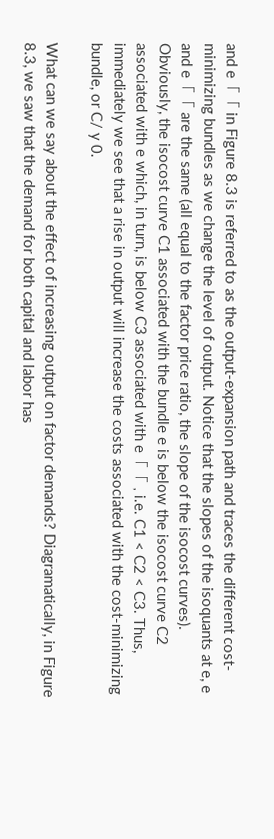and e「「 in Figure 8.3 is referred to as the output-expansion path and traces the different cost-minimizing bundles as we change the level of output. Notice that the slopes of the isoquants at e, e and e「「 are the same (all equal to the factor price ratio, the slope of the isocost curves). Obviously, the isocost curve C1 associated with the bundle e is below the isocost curve C2 associated with e which, in turn, is below C3 associated with e「「 , i.e. C1 < C2 < C3. Thus, immediately we see that a rise in output will increase the costs associated with the cost-minimizing bundle, or C/ y 0.

What can we say about the effect of increasing output on factor demands? Diagramatically, in Figure 8.3, we saw that the demand for both capital and labor has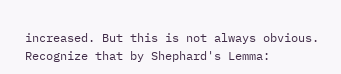increased. But this is not always obvious. Recognize that by Shephard's Lemma: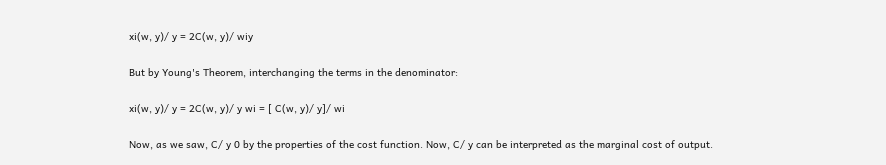xi(w, y)/ y = 2C(w, y)/ wiy

But by Young's Theorem, interchanging the terms in the denominator:

xi(w, y)/ y = 2C(w, y)/ y wi = [ C(w, y)/ y]/ wi

Now, as we saw, C/ y 0 by the properties of the cost function. Now, C/ y can be interpreted as the marginal cost of output.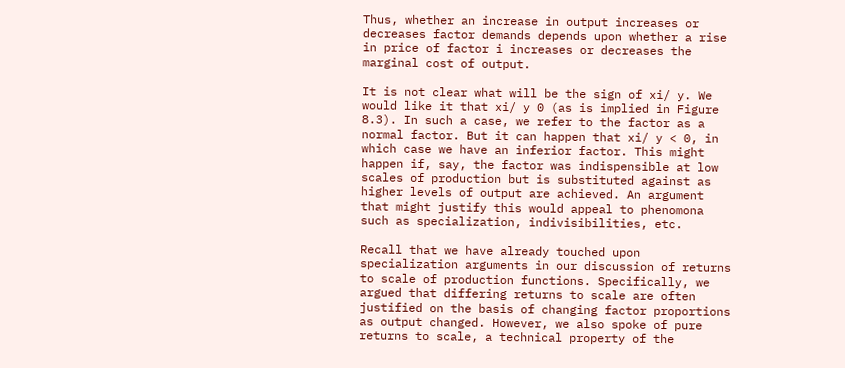Thus, whether an increase in output increases or decreases factor demands depends upon whether a rise in price of factor i increases or decreases the marginal cost of output.

It is not clear what will be the sign of xi/ y. We would like it that xi/ y 0 (as is implied in Figure 8.3). In such a case, we refer to the factor as a normal factor. But it can happen that xi/ y < 0, in which case we have an inferior factor. This might happen if, say, the factor was indispensible at low scales of production but is substituted against as higher levels of output are achieved. An argument that might justify this would appeal to phenomona such as specialization, indivisibilities, etc.

Recall that we have already touched upon specialization arguments in our discussion of returns to scale of production functions. Specifically, we argued that differing returns to scale are often justified on the basis of changing factor proportions as output changed. However, we also spoke of pure returns to scale, a technical property of the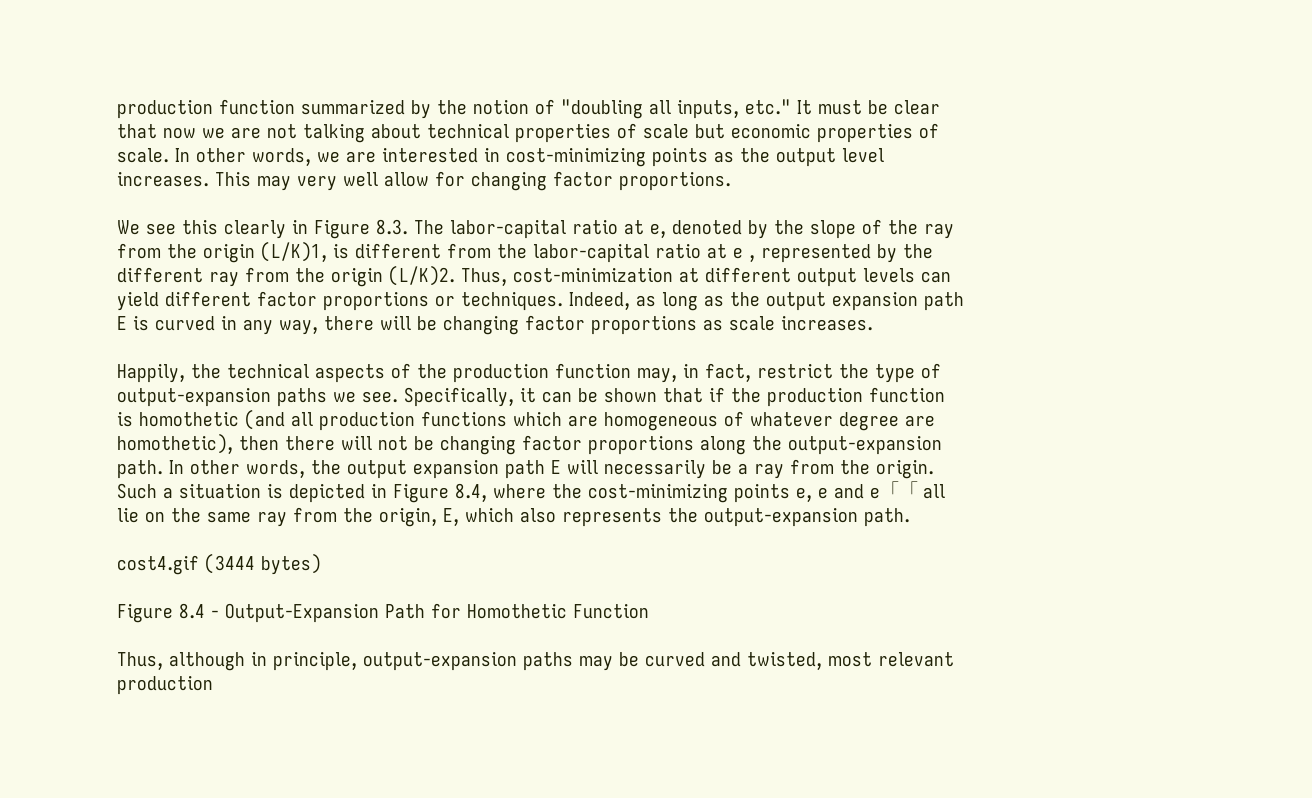production function summarized by the notion of "doubling all inputs, etc." It must be clear that now we are not talking about technical properties of scale but economic properties of scale. In other words, we are interested in cost-minimizing points as the output level increases. This may very well allow for changing factor proportions.

We see this clearly in Figure 8.3. The labor-capital ratio at e, denoted by the slope of the ray from the origin (L/K)1, is different from the labor-capital ratio at e , represented by the different ray from the origin (L/K)2. Thus, cost-minimization at different output levels can yield different factor proportions or techniques. Indeed, as long as the output expansion path E is curved in any way, there will be changing factor proportions as scale increases.

Happily, the technical aspects of the production function may, in fact, restrict the type of output-expansion paths we see. Specifically, it can be shown that if the production function is homothetic (and all production functions which are homogeneous of whatever degree are homothetic), then there will not be changing factor proportions along the output-expansion path. In other words, the output expansion path E will necessarily be a ray from the origin. Such a situation is depicted in Figure 8.4, where the cost-minimizing points e, e and e「「 all lie on the same ray from the origin, E, which also represents the output-expansion path.

cost4.gif (3444 bytes)

Figure 8.4 - Output-Expansion Path for Homothetic Function

Thus, although in principle, output-expansion paths may be curved and twisted, most relevant production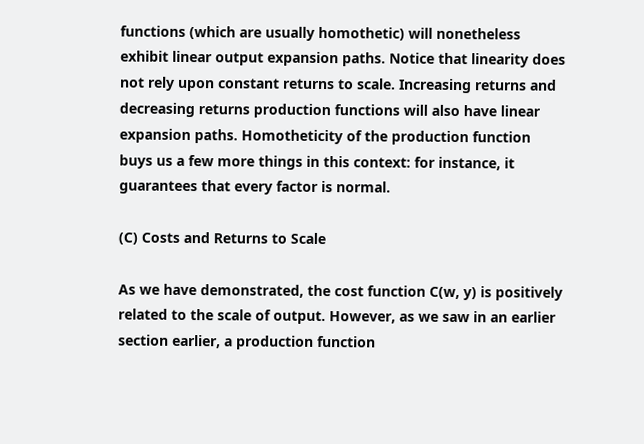functions (which are usually homothetic) will nonetheless exhibit linear output expansion paths. Notice that linearity does not rely upon constant returns to scale. Increasing returns and decreasing returns production functions will also have linear expansion paths. Homotheticity of the production function buys us a few more things in this context: for instance, it guarantees that every factor is normal.

(C) Costs and Returns to Scale

As we have demonstrated, the cost function C(w, y) is positively related to the scale of output. However, as we saw in an earlier section earlier, a production function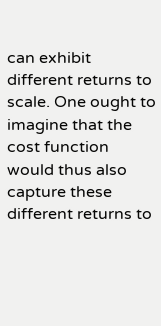can exhibit different returns to scale. One ought to imagine that the cost function would thus also capture these different returns to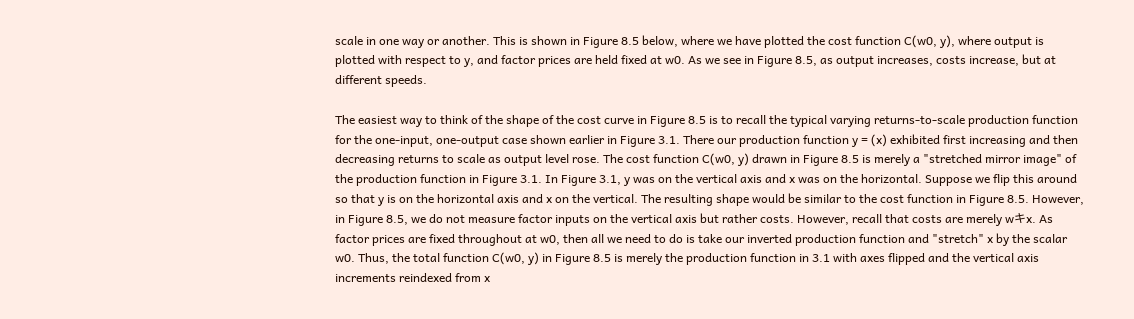scale in one way or another. This is shown in Figure 8.5 below, where we have plotted the cost function C(w0, y), where output is plotted with respect to y, and factor prices are held fixed at w0. As we see in Figure 8.5, as output increases, costs increase, but at different speeds.

The easiest way to think of the shape of the cost curve in Figure 8.5 is to recall the typical varying returns-to-scale production function for the one-input, one-output case shown earlier in Figure 3.1. There our production function y = (x) exhibited first increasing and then decreasing returns to scale as output level rose. The cost function C(w0, y) drawn in Figure 8.5 is merely a "stretched mirror image" of the production function in Figure 3.1. In Figure 3.1, y was on the vertical axis and x was on the horizontal. Suppose we flip this around so that y is on the horizontal axis and x on the vertical. The resulting shape would be similar to the cost function in Figure 8.5. However, in Figure 8.5, we do not measure factor inputs on the vertical axis but rather costs. However, recall that costs are merely wキx. As factor prices are fixed throughout at w0, then all we need to do is take our inverted production function and "stretch" x by the scalar w0. Thus, the total function C(w0, y) in Figure 8.5 is merely the production function in 3.1 with axes flipped and the vertical axis increments reindexed from x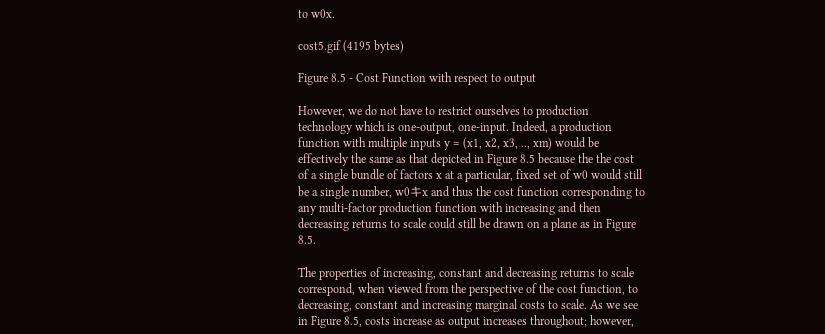to w0x.

cost5.gif (4195 bytes)

Figure 8.5 - Cost Function with respect to output

However, we do not have to restrict ourselves to production technology which is one-output, one-input. Indeed, a production function with multiple inputs y = (x1, x2, x3, .., xm) would be effectively the same as that depicted in Figure 8.5 because the the cost of a single bundle of factors x at a particular, fixed set of w0 would still be a single number, w0キx and thus the cost function corresponding to any multi-factor production function with increasing and then decreasing returns to scale could still be drawn on a plane as in Figure 8.5.

The properties of increasing, constant and decreasing returns to scale correspond, when viewed from the perspective of the cost function, to decreasing, constant and increasing marginal costs to scale. As we see in Figure 8.5, costs increase as output increases throughout; however,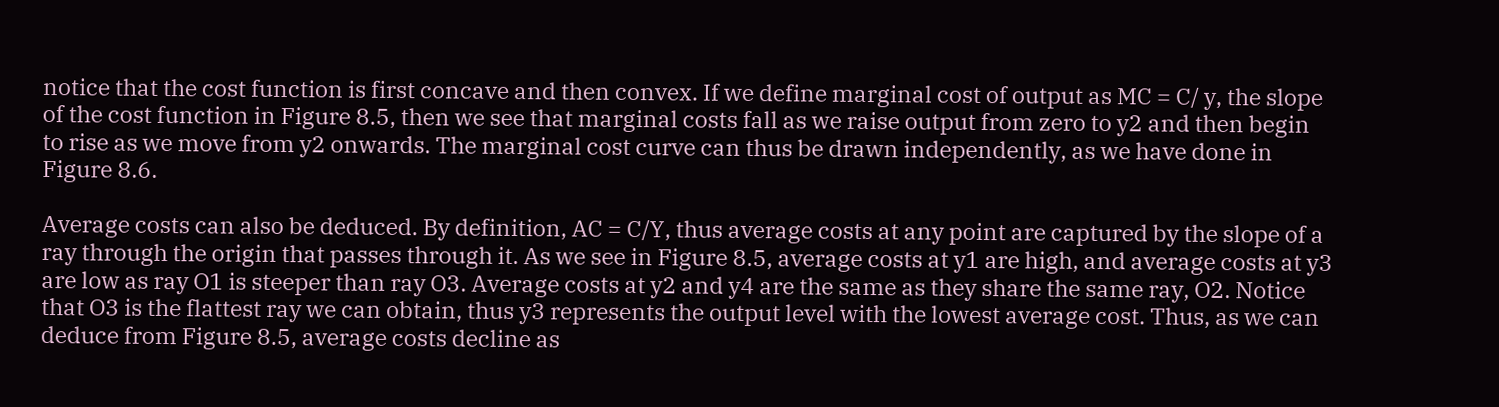notice that the cost function is first concave and then convex. If we define marginal cost of output as MC = C/ y, the slope of the cost function in Figure 8.5, then we see that marginal costs fall as we raise output from zero to y2 and then begin to rise as we move from y2 onwards. The marginal cost curve can thus be drawn independently, as we have done in Figure 8.6.

Average costs can also be deduced. By definition, AC = C/Y, thus average costs at any point are captured by the slope of a ray through the origin that passes through it. As we see in Figure 8.5, average costs at y1 are high, and average costs at y3 are low as ray O1 is steeper than ray O3. Average costs at y2 and y4 are the same as they share the same ray, O2. Notice that O3 is the flattest ray we can obtain, thus y3 represents the output level with the lowest average cost. Thus, as we can deduce from Figure 8.5, average costs decline as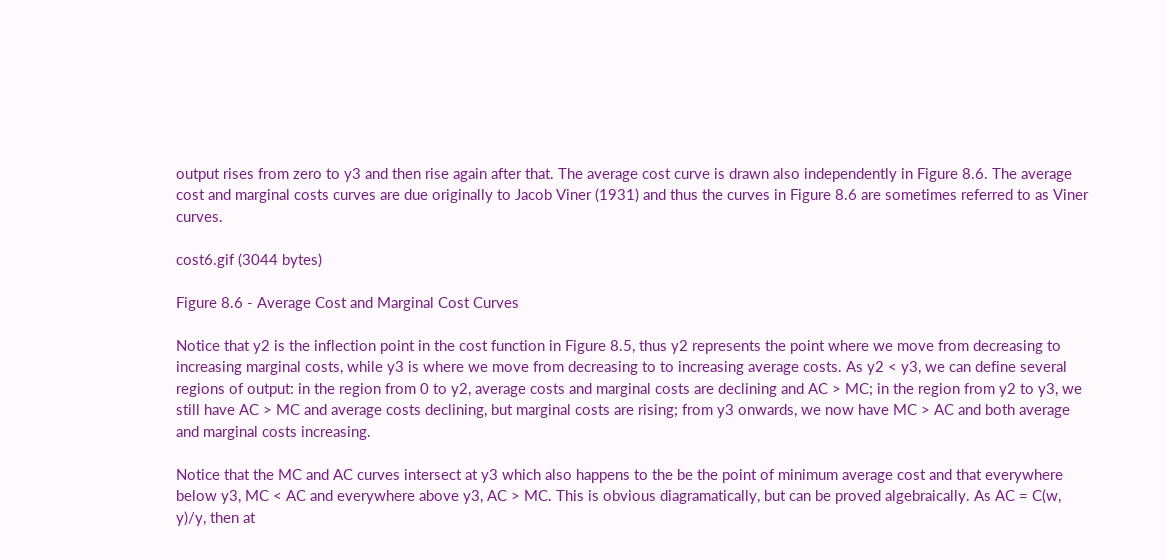output rises from zero to y3 and then rise again after that. The average cost curve is drawn also independently in Figure 8.6. The average cost and marginal costs curves are due originally to Jacob Viner (1931) and thus the curves in Figure 8.6 are sometimes referred to as Viner curves.

cost6.gif (3044 bytes)

Figure 8.6 - Average Cost and Marginal Cost Curves

Notice that y2 is the inflection point in the cost function in Figure 8.5, thus y2 represents the point where we move from decreasing to increasing marginal costs, while y3 is where we move from decreasing to to increasing average costs. As y2 < y3, we can define several regions of output: in the region from 0 to y2, average costs and marginal costs are declining and AC > MC; in the region from y2 to y3, we still have AC > MC and average costs declining, but marginal costs are rising; from y3 onwards, we now have MC > AC and both average and marginal costs increasing.

Notice that the MC and AC curves intersect at y3 which also happens to the be the point of minimum average cost and that everywhere below y3, MC < AC and everywhere above y3, AC > MC. This is obvious diagramatically, but can be proved algebraically. As AC = C(w, y)/y, then at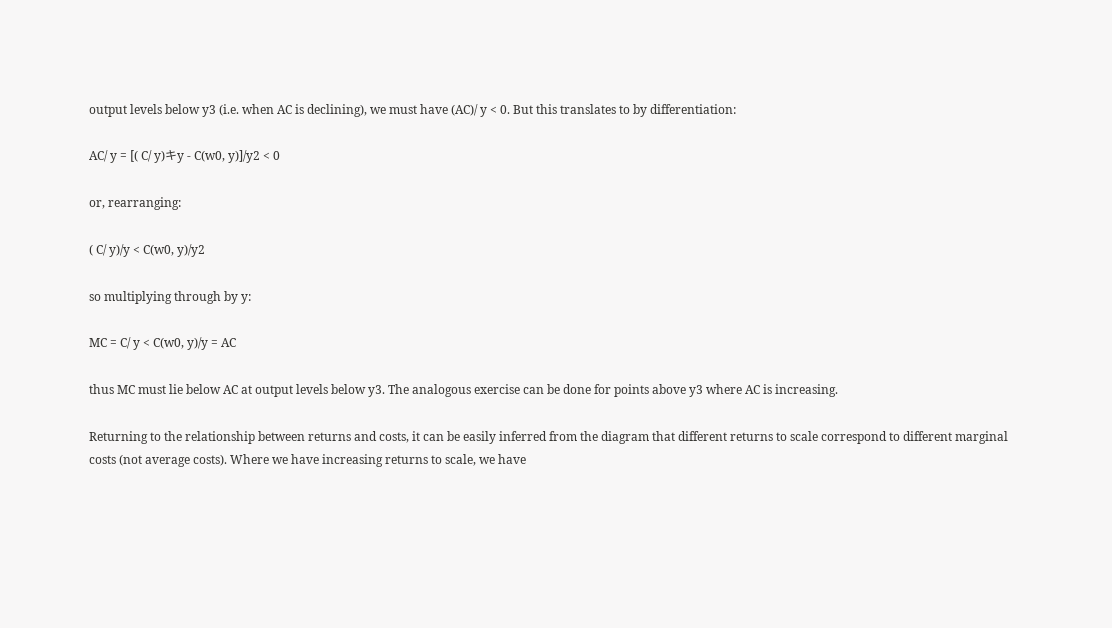output levels below y3 (i.e. when AC is declining), we must have (AC)/ y < 0. But this translates to by differentiation:

AC/ y = [( C/ y)キy - C(w0, y)]/y2 < 0

or, rearranging:

( C/ y)/y < C(w0, y)/y2

so multiplying through by y:

MC = C/ y < C(w0, y)/y = AC

thus MC must lie below AC at output levels below y3. The analogous exercise can be done for points above y3 where AC is increasing.

Returning to the relationship between returns and costs, it can be easily inferred from the diagram that different returns to scale correspond to different marginal costs (not average costs). Where we have increasing returns to scale, we have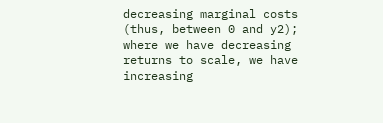decreasing marginal costs (thus, between 0 and y2); where we have decreasing returns to scale, we have increasing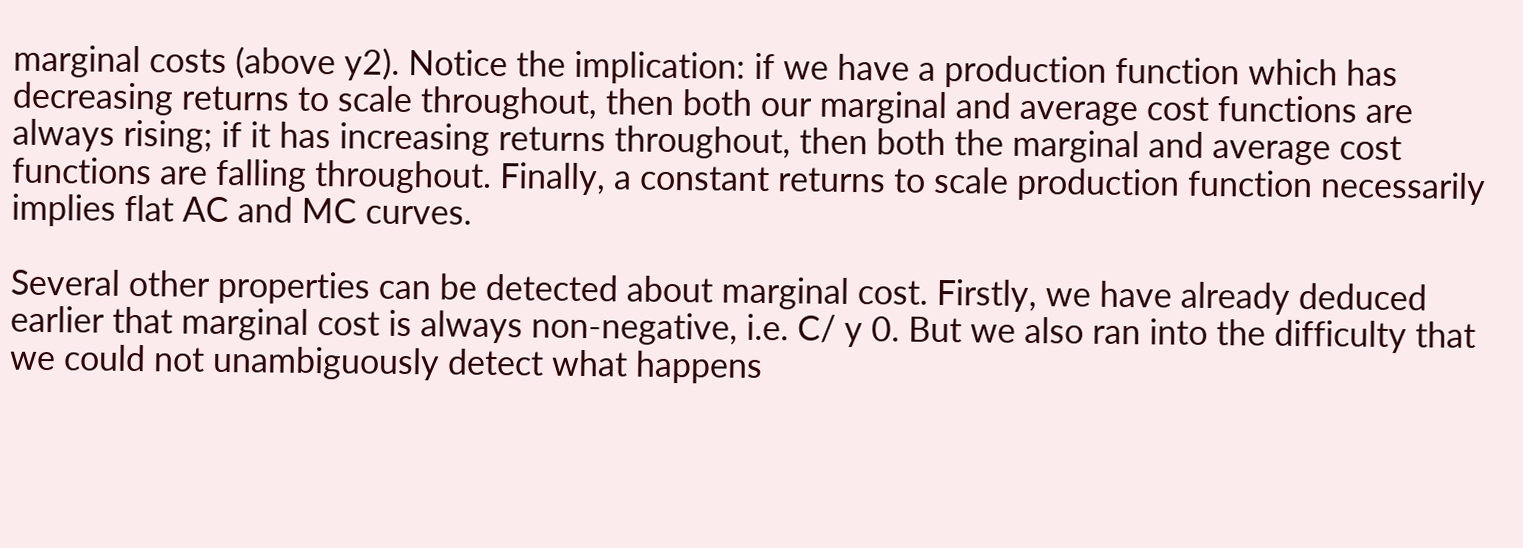marginal costs (above y2). Notice the implication: if we have a production function which has decreasing returns to scale throughout, then both our marginal and average cost functions are always rising; if it has increasing returns throughout, then both the marginal and average cost functions are falling throughout. Finally, a constant returns to scale production function necessarily implies flat AC and MC curves.

Several other properties can be detected about marginal cost. Firstly, we have already deduced earlier that marginal cost is always non-negative, i.e. C/ y 0. But we also ran into the difficulty that we could not unambiguously detect what happens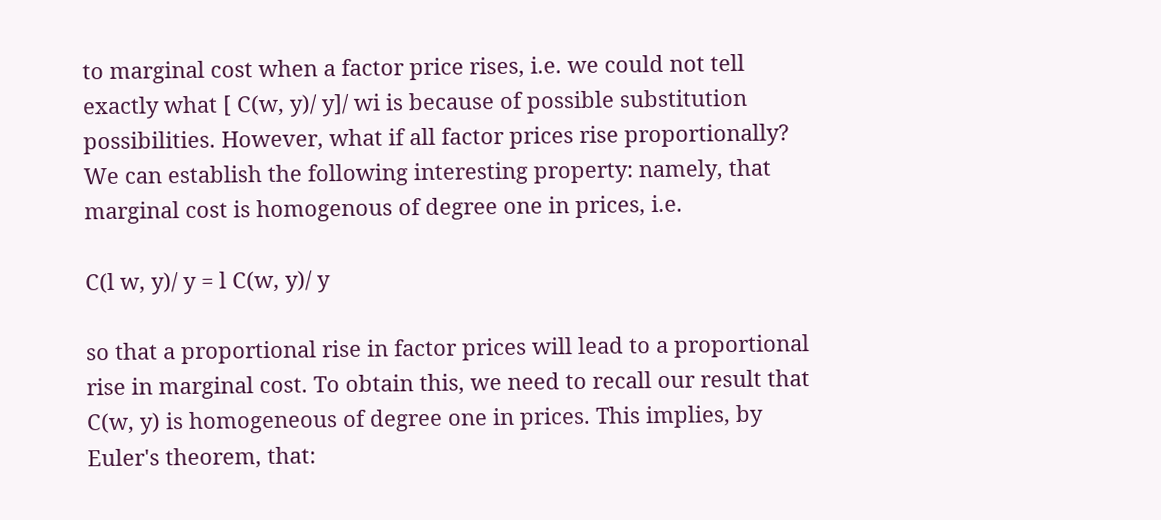to marginal cost when a factor price rises, i.e. we could not tell exactly what [ C(w, y)/ y]/ wi is because of possible substitution possibilities. However, what if all factor prices rise proportionally? We can establish the following interesting property: namely, that marginal cost is homogenous of degree one in prices, i.e.

C(l w, y)/ y = l C(w, y)/ y

so that a proportional rise in factor prices will lead to a proportional rise in marginal cost. To obtain this, we need to recall our result that C(w, y) is homogeneous of degree one in prices. This implies, by Euler's theorem, that: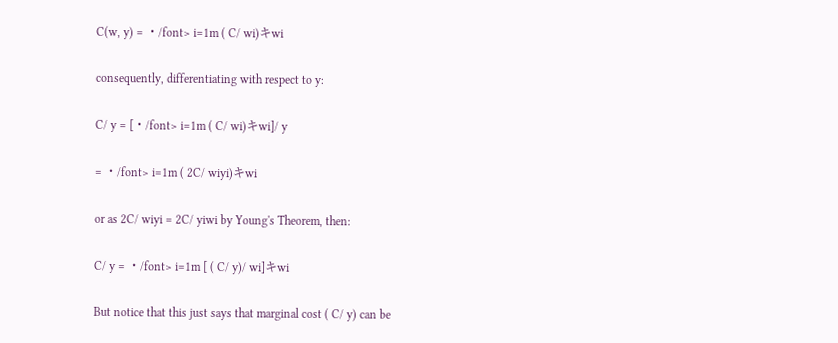C(w, y) = ・/font> i=1m ( C/ wi)キwi

consequently, differentiating with respect to y:

C/ y = [・/font> i=1m ( C/ wi)キwi]/ y

= ・/font> i=1m ( 2C/ wiyi)キwi

or as 2C/ wiyi = 2C/ yiwi by Young's Theorem, then:

C/ y = ・/font> i=1m [ ( C/ y)/ wi]キwi

But notice that this just says that marginal cost ( C/ y) can be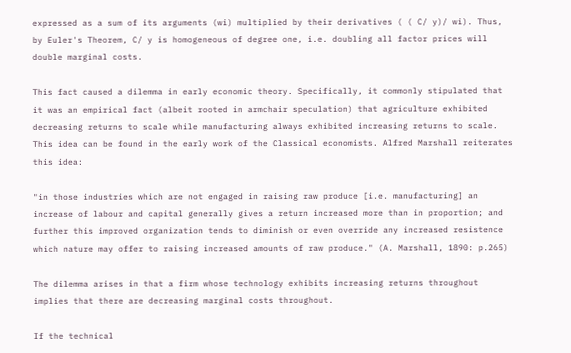expressed as a sum of its arguments (wi) multiplied by their derivatives ( ( C/ y)/ wi). Thus, by Euler's Theorem, C/ y is homogeneous of degree one, i.e. doubling all factor prices will double marginal costs.

This fact caused a dilemma in early economic theory. Specifically, it commonly stipulated that it was an empirical fact (albeit rooted in armchair speculation) that agriculture exhibited decreasing returns to scale while manufacturing always exhibited increasing returns to scale. This idea can be found in the early work of the Classical economists. Alfred Marshall reiterates this idea:

"in those industries which are not engaged in raising raw produce [i.e. manufacturing] an increase of labour and capital generally gives a return increased more than in proportion; and further this improved organization tends to diminish or even override any increased resistence which nature may offer to raising increased amounts of raw produce." (A. Marshall, 1890: p.265)

The dilemma arises in that a firm whose technology exhibits increasing returns throughout implies that there are decreasing marginal costs throughout.

If the technical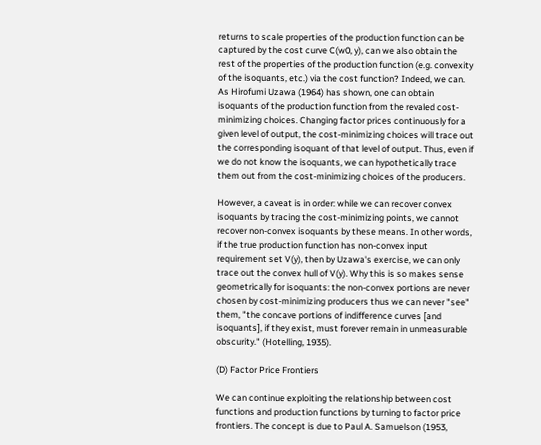returns to scale properties of the production function can be captured by the cost curve C(w0, y), can we also obtain the rest of the properties of the production function (e.g. convexity of the isoquants, etc.) via the cost function? Indeed, we can. As Hirofumi Uzawa (1964) has shown, one can obtain isoquants of the production function from the revaled cost-minimizing choices. Changing factor prices continuously for a given level of output, the cost-minimizing choices will trace out the corresponding isoquant of that level of output. Thus, even if we do not know the isoquants, we can hypothetically trace them out from the cost-minimizing choices of the producers.

However, a caveat is in order: while we can recover convex isoquants by tracing the cost-minimizing points, we cannot recover non-convex isoquants by these means. In other words, if the true production function has non-convex input requirement set V(y), then by Uzawa's exercise, we can only trace out the convex hull of V(y). Why this is so makes sense geometrically for isoquants: the non-convex portions are never chosen by cost-minimizing producers thus we can never "see" them, "the concave portions of indifference curves [and isoquants], if they exist, must forever remain in unmeasurable obscurity." (Hotelling, 1935).

(D) Factor Price Frontiers

We can continue exploiting the relationship between cost functions and production functions by turning to factor price frontiers. The concept is due to Paul A. Samuelson (1953,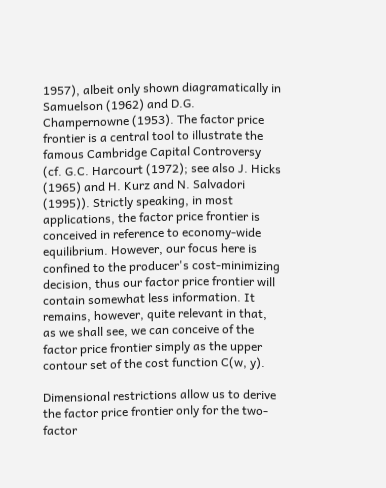1957), albeit only shown diagramatically in Samuelson (1962) and D.G. Champernowne (1953). The factor price frontier is a central tool to illustrate the famous Cambridge Capital Controversy (cf. G.C. Harcourt (1972); see also J. Hicks (1965) and H. Kurz and N. Salvadori (1995)). Strictly speaking, in most applications, the factor price frontier is conceived in reference to economy-wide equilibrium. However, our focus here is confined to the producer's cost-minimizing decision, thus our factor price frontier will contain somewhat less information. It remains, however, quite relevant in that, as we shall see, we can conceive of the factor price frontier simply as the upper contour set of the cost function C(w, y).

Dimensional restrictions allow us to derive the factor price frontier only for the two-factor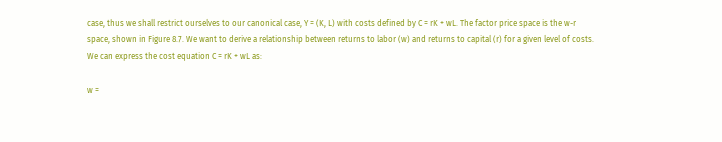case, thus we shall restrict ourselves to our canonical case, Y = (K, L) with costs defined by C = rK + wL. The factor price space is the w-r space, shown in Figure 8.7. We want to derive a relationship between returns to labor (w) and returns to capital (r) for a given level of costs. We can express the cost equation C = rK + wL as:

w =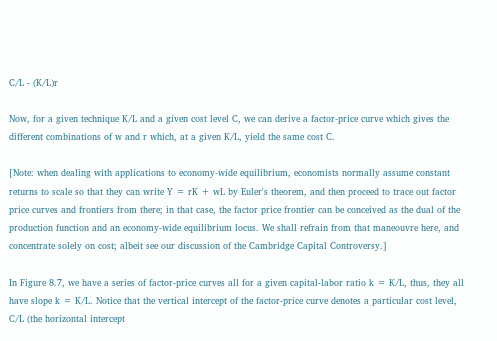C/L - (K/L)r

Now, for a given technique K/L and a given cost level C, we can derive a factor-price curve which gives the different combinations of w and r which, at a given K/L, yield the same cost C.

[Note: when dealing with applications to economy-wide equilibrium, economists normally assume constant returns to scale so that they can write Y = rK + wL by Euler's theorem, and then proceed to trace out factor price curves and frontiers from there; in that case, the factor price frontier can be conceived as the dual of the production function and an economy-wide equilibrium locus. We shall refrain from that maneouvre here, and concentrate solely on cost; albeit see our discussion of the Cambridge Capital Controversy.]

In Figure 8.7, we have a series of factor-price curves all for a given capital-labor ratio k = K/L, thus, they all have slope k = K/L. Notice that the vertical intercept of the factor-price curve denotes a particular cost level, C/L (the horizontal intercept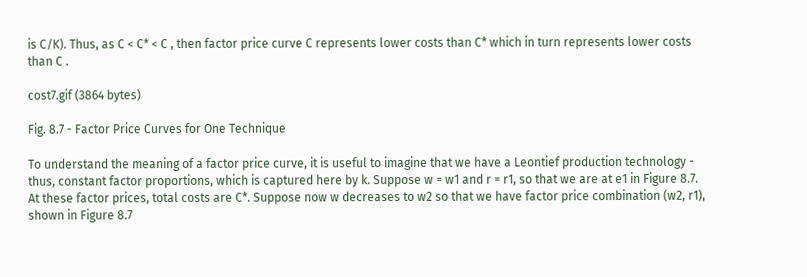is C/K). Thus, as C < C* < C , then factor price curve C represents lower costs than C* which in turn represents lower costs than C .

cost7.gif (3864 bytes)

Fig. 8.7 - Factor Price Curves for One Technique

To understand the meaning of a factor price curve, it is useful to imagine that we have a Leontief production technology - thus, constant factor proportions, which is captured here by k. Suppose w = w1 and r = r1, so that we are at e1 in Figure 8.7. At these factor prices, total costs are C*. Suppose now w decreases to w2 so that we have factor price combination (w2, r1), shown in Figure 8.7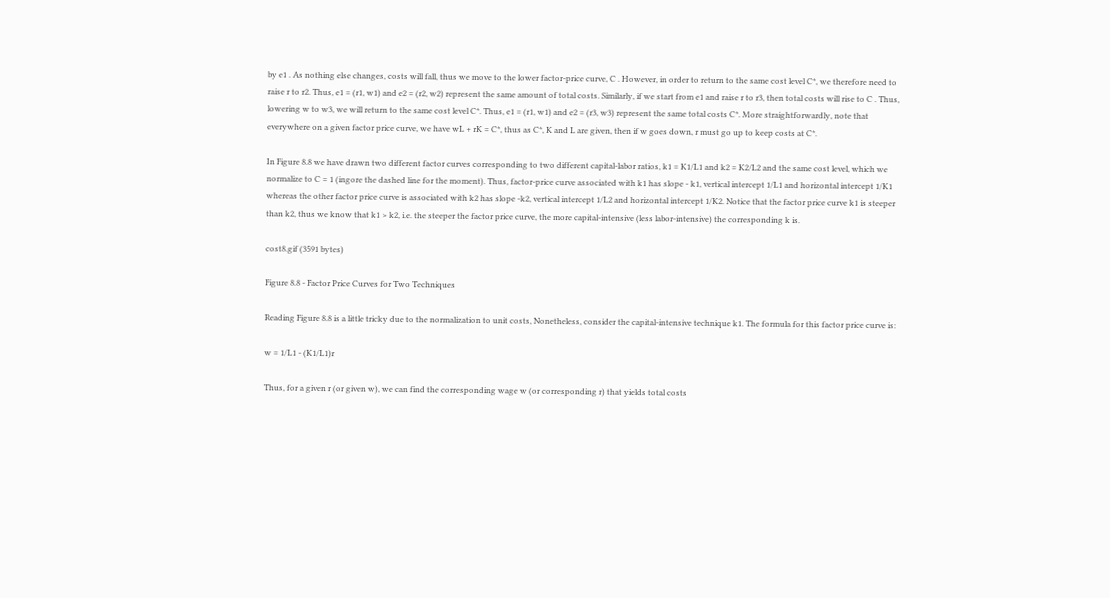by e1 . As nothing else changes, costs will fall, thus we move to the lower factor-price curve, C . However, in order to return to the same cost level C*, we therefore need to raise r to r2. Thus, e1 = (r1, w1) and e2 = (r2, w2) represent the same amount of total costs. Similarly, if we start from e1 and raise r to r3, then total costs will rise to C . Thus, lowering w to w3, we will return to the same cost level C*. Thus, e1 = (r1, w1) and e2 = (r3, w3) represent the same total costs C*. More straightforwardly, note that everywhere on a given factor price curve, we have wL + rK = C*, thus as C*, K and L are given, then if w goes down, r must go up to keep costs at C*.

In Figure 8.8 we have drawn two different factor curves corresponding to two different capital-labor ratios, k1 = K1/L1 and k2 = K2/L2 and the same cost level, which we normalize to C = 1 (ingore the dashed line for the moment). Thus, factor-price curve associated with k1 has slope - k1, vertical intercept 1/L1 and horizontal intercept 1/K1 whereas the other factor price curve is associated with k2 has slope -k2, vertical intercept 1/L2 and horizontal intercept 1/K2. Notice that the factor price curve k1 is steeper than k2, thus we know that k1 > k2, i.e. the steeper the factor price curve, the more capital-intensive (less labor-intensive) the corresponding k is.

cost8.gif (3591 bytes)

Figure 8.8 - Factor Price Curves for Two Techniques

Reading Figure 8.8 is a little tricky due to the normalization to unit costs, Nonetheless, consider the capital-intensive technique k1. The formula for this factor price curve is:

w = 1/L1 - (K1/L1)r

Thus, for a given r (or given w), we can find the corresponding wage w (or corresponding r) that yields total costs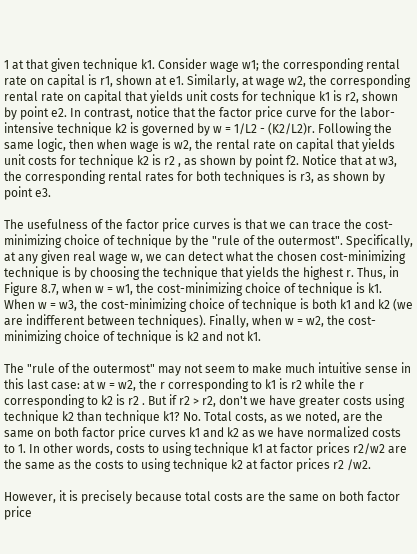1 at that given technique k1. Consider wage w1; the corresponding rental rate on capital is r1, shown at e1. Similarly, at wage w2, the corresponding rental rate on capital that yields unit costs for technique k1 is r2, shown by point e2. In contrast, notice that the factor price curve for the labor-intensive technique k2 is governed by w = 1/L2 - (K2/L2)r. Following the same logic, then when wage is w2, the rental rate on capital that yields unit costs for technique k2 is r2 , as shown by point f2. Notice that at w3, the corresponding rental rates for both techniques is r3, as shown by point e3.

The usefulness of the factor price curves is that we can trace the cost-minimizing choice of technique by the "rule of the outermost". Specifically, at any given real wage w, we can detect what the chosen cost-minimizing technique is by choosing the technique that yields the highest r. Thus, in Figure 8.7, when w = w1, the cost-minimizing choice of technique is k1. When w = w3, the cost-minimizing choice of technique is both k1 and k2 (we are indifferent between techniques). Finally, when w = w2, the cost-minimizing choice of technique is k2 and not k1.

The "rule of the outermost" may not seem to make much intuitive sense in this last case: at w = w2, the r corresponding to k1 is r2 while the r corresponding to k2 is r2 . But if r2 > r2, don't we have greater costs using technique k2 than technique k1? No. Total costs, as we noted, are the same on both factor price curves k1 and k2 as we have normalized costs to 1. In other words, costs to using technique k1 at factor prices r2/w2 are the same as the costs to using technique k2 at factor prices r2 /w2.

However, it is precisely because total costs are the same on both factor price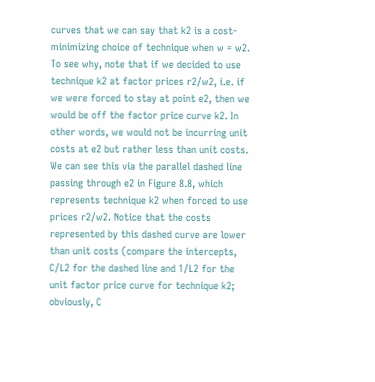curves that we can say that k2 is a cost-minimizing choice of technique when w = w2. To see why, note that if we decided to use technique k2 at factor prices r2/w2, i.e. if we were forced to stay at point e2, then we would be off the factor price curve k2. In other words, we would not be incurring unit costs at e2 but rather less than unit costs. We can see this via the parallel dashed line passing through e2 in Figure 8.8, which represents technique k2 when forced to use prices r2/w2. Notice that the costs represented by this dashed curve are lower than unit costs (compare the intercepts, C/L2 for the dashed line and 1/L2 for the unit factor price curve for technique k2; obviously, C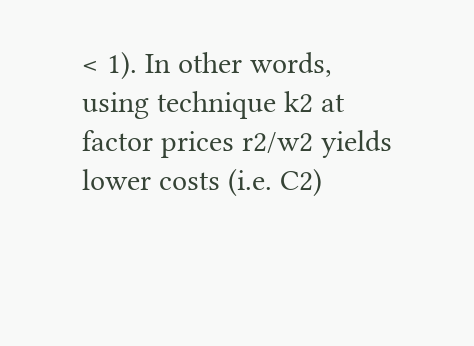< 1). In other words, using technique k2 at factor prices r2/w2 yields lower costs (i.e. C2)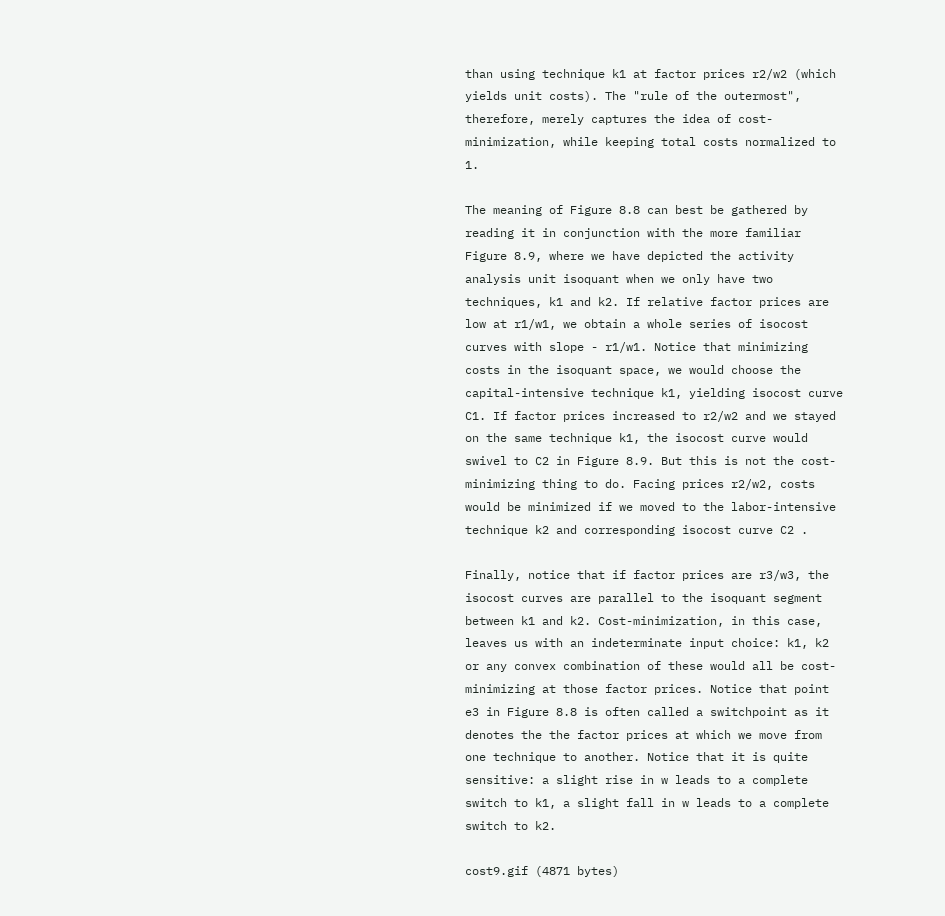than using technique k1 at factor prices r2/w2 (which yields unit costs). The "rule of the outermost", therefore, merely captures the idea of cost-minimization, while keeping total costs normalized to 1.

The meaning of Figure 8.8 can best be gathered by reading it in conjunction with the more familiar Figure 8.9, where we have depicted the activity analysis unit isoquant when we only have two techniques, k1 and k2. If relative factor prices are low at r1/w1, we obtain a whole series of isocost curves with slope - r1/w1. Notice that minimizing costs in the isoquant space, we would choose the capital-intensive technique k1, yielding isocost curve C1. If factor prices increased to r2/w2 and we stayed on the same technique k1, the isocost curve would swivel to C2 in Figure 8.9. But this is not the cost-minimizing thing to do. Facing prices r2/w2, costs would be minimized if we moved to the labor-intensive technique k2 and corresponding isocost curve C2 .

Finally, notice that if factor prices are r3/w3, the isocost curves are parallel to the isoquant segment between k1 and k2. Cost-minimization, in this case, leaves us with an indeterminate input choice: k1, k2 or any convex combination of these would all be cost-minimizing at those factor prices. Notice that point e3 in Figure 8.8 is often called a switchpoint as it denotes the the factor prices at which we move from one technique to another. Notice that it is quite sensitive: a slight rise in w leads to a complete switch to k1, a slight fall in w leads to a complete switch to k2.

cost9.gif (4871 bytes)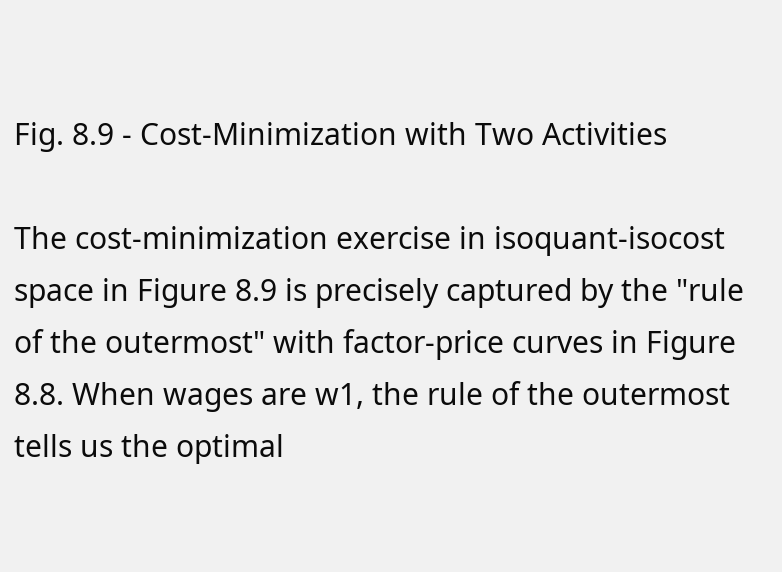Fig. 8.9 - Cost-Minimization with Two Activities

The cost-minimization exercise in isoquant-isocost space in Figure 8.9 is precisely captured by the "rule of the outermost" with factor-price curves in Figure 8.8. When wages are w1, the rule of the outermost tells us the optimal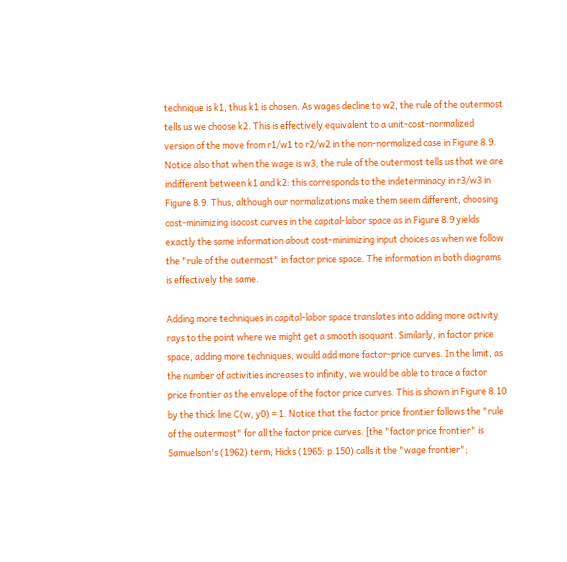technique is k1, thus k1 is chosen. As wages decline to w2, the rule of the outermost tells us we choose k2. This is effectively equivalent to a unit-cost-normalized version of the move from r1/w1 to r2/w2 in the non-normalized case in Figure 8.9. Notice also that when the wage is w3, the rule of the outermost tells us that we are indifferent between k1 and k2: this corresponds to the indeterminacy in r3/w3 in Figure 8.9. Thus, although our normalizations make them seem different, choosing cost-minimizing isocost curves in the capital-labor space as in Figure 8.9 yields exactly the same information about cost-minimizing input choices as when we follow the "rule of the outermost" in factor price space. The information in both diagrams is effectively the same.

Adding more techniques in capital-labor space translates into adding more activity rays to the point where we might get a smooth isoquant. Similarly, in factor price space, adding more techniques, would add more factor-price curves. In the limit, as the number of activities increases to infinity, we would be able to trace a factor price frontier as the envelope of the factor price curves. This is shown in Figure 8.10 by the thick line C(w, y0) = 1. Notice that the factor price frontier follows the "rule of the outermost" for all the factor price curves. [the "factor price frontier" is Samuelson's (1962) term; Hicks (1965: p.150) calls it the "wage frontier";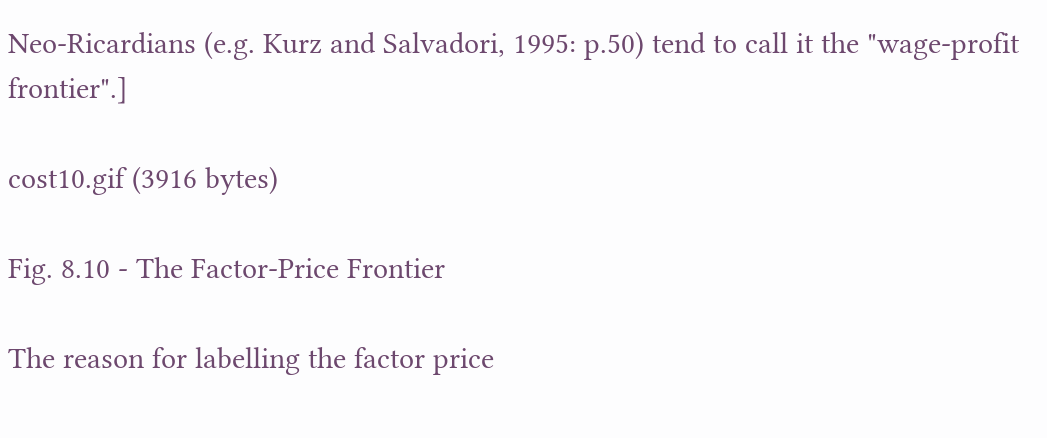Neo-Ricardians (e.g. Kurz and Salvadori, 1995: p.50) tend to call it the "wage-profit frontier".]

cost10.gif (3916 bytes)

Fig. 8.10 - The Factor-Price Frontier

The reason for labelling the factor price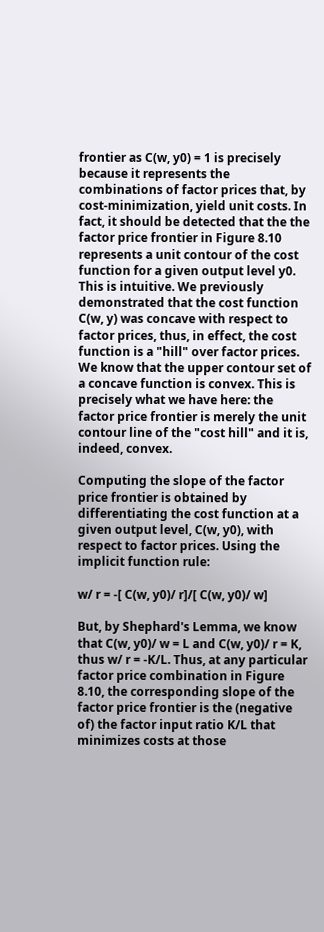frontier as C(w, y0) = 1 is precisely because it represents the combinations of factor prices that, by cost-minimization, yield unit costs. In fact, it should be detected that the the factor price frontier in Figure 8.10 represents a unit contour of the cost function for a given output level y0. This is intuitive. We previously demonstrated that the cost function C(w, y) was concave with respect to factor prices, thus, in effect, the cost function is a "hill" over factor prices. We know that the upper contour set of a concave function is convex. This is precisely what we have here: the factor price frontier is merely the unit contour line of the "cost hill" and it is, indeed, convex.

Computing the slope of the factor price frontier is obtained by differentiating the cost function at a given output level, C(w, y0), with respect to factor prices. Using the implicit function rule:

w/ r = -[ C(w, y0)/ r]/[ C(w, y0)/ w]

But, by Shephard's Lemma, we know that C(w, y0)/ w = L and C(w, y0)/ r = K, thus w/ r = -K/L. Thus, at any particular factor price combination in Figure 8.10, the corresponding slope of the factor price frontier is the (negative of) the factor input ratio K/L that minimizes costs at those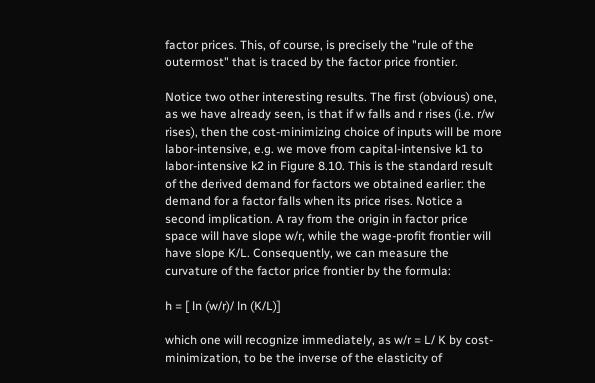factor prices. This, of course, is precisely the "rule of the outermost" that is traced by the factor price frontier.

Notice two other interesting results. The first (obvious) one, as we have already seen, is that if w falls and r rises (i.e. r/w rises), then the cost-minimizing choice of inputs will be more labor-intensive, e.g. we move from capital-intensive k1 to labor-intensive k2 in Figure 8.10. This is the standard result of the derived demand for factors we obtained earlier: the demand for a factor falls when its price rises. Notice a second implication. A ray from the origin in factor price space will have slope w/r, while the wage-profit frontier will have slope K/L. Consequently, we can measure the curvature of the factor price frontier by the formula:

h = [ ln (w/r)/ ln (K/L)]

which one will recognize immediately, as w/r = L/ K by cost-minimization, to be the inverse of the elasticity of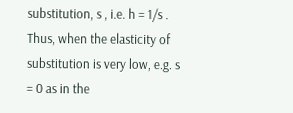substitution, s , i.e. h = 1/s . Thus, when the elasticity of substitution is very low, e.g. s = 0 as in the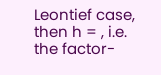Leontief case, then h = , i.e. the factor-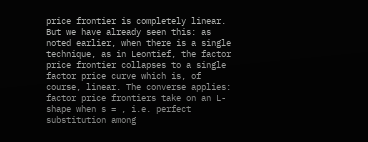price frontier is completely linear. But we have already seen this: as noted earlier, when there is a single technique, as in Leontief, the factor price frontier collapses to a single factor price curve which is, of course, linear. The converse applies: factor price frontiers take on an L-shape when s = , i.e. perfect substitution among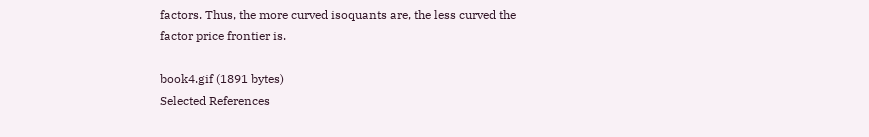factors. Thus, the more curved isoquants are, the less curved the factor price frontier is.

book4.gif (1891 bytes)
Selected References